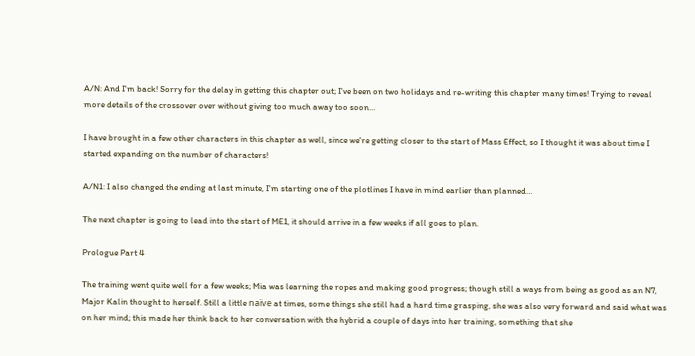A/N: And I'm back! Sorry for the delay in getting this chapter out; I've been on two holidays and re-writing this chapter many times! Trying to reveal more details of the crossover over without giving too much away too soon…

I have brought in a few other characters in this chapter as well, since we're getting closer to the start of Mass Effect, so I thought it was about time I started expanding on the number of characters!

A/N1: I also changed the ending at last minute, I'm starting one of the plotlines I have in mind earlier than planned…

The next chapter is going to lead into the start of ME1, it should arrive in a few weeks if all goes to plan.

Prologue Part 4

The training went quite well for a few weeks; Mia was learning the ropes and making good progress; though still a ways from being as good as an N7, Major Kalin thought to herself. Still a little naïve at times, some things she still had a hard time grasping, she was also very forward and said what was on her mind; this made her think back to her conversation with the hybrid a couple of days into her training, something that she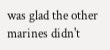was glad the other marines didn't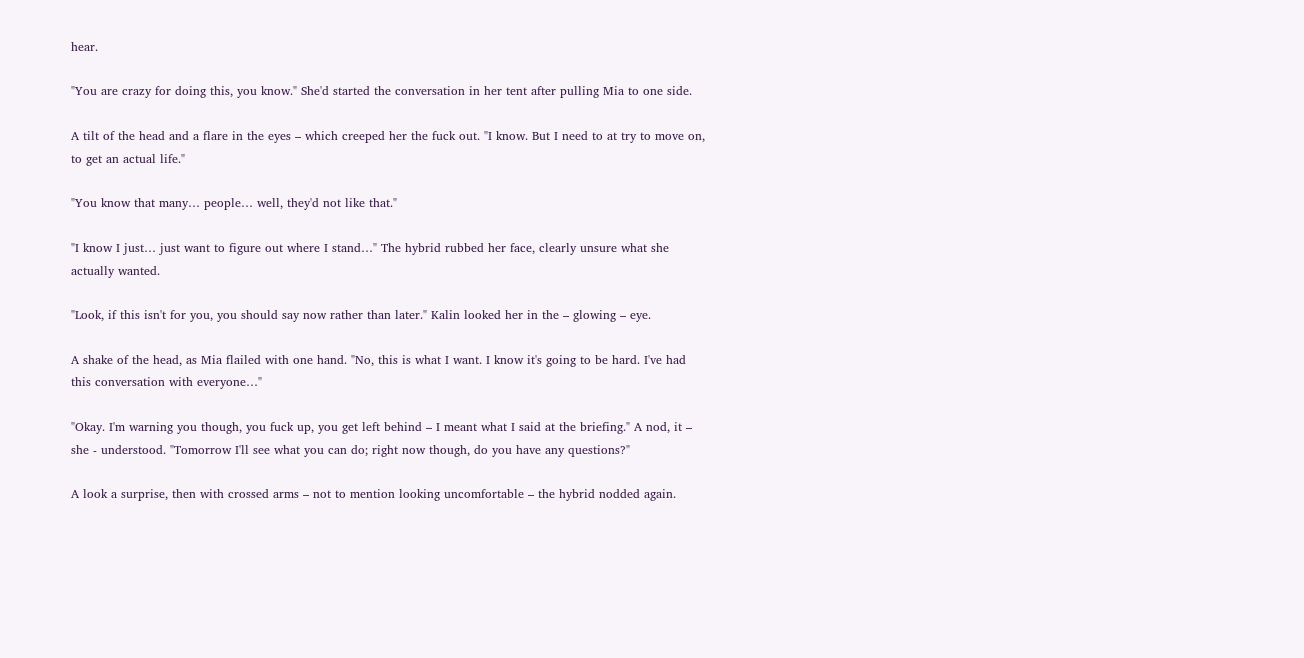hear.

"You are crazy for doing this, you know." She'd started the conversation in her tent after pulling Mia to one side.

A tilt of the head and a flare in the eyes – which creeped her the fuck out. "I know. But I need to at try to move on, to get an actual life."

"You know that many… people… well, they'd not like that."

"I know I just… just want to figure out where I stand…" The hybrid rubbed her face, clearly unsure what she actually wanted.

"Look, if this isn't for you, you should say now rather than later." Kalin looked her in the – glowing – eye.

A shake of the head, as Mia flailed with one hand. "No, this is what I want. I know it's going to be hard. I've had this conversation with everyone…"

"Okay. I'm warning you though, you fuck up, you get left behind – I meant what I said at the briefing." A nod, it – she - understood. "Tomorrow I'll see what you can do; right now though, do you have any questions?"

A look a surprise, then with crossed arms – not to mention looking uncomfortable – the hybrid nodded again.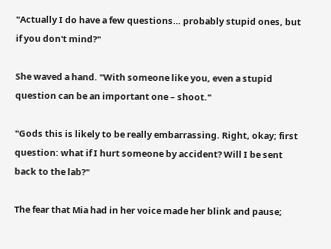"Actually I do have a few questions… probably stupid ones, but if you don't mind?"

She waved a hand. "With someone like you, even a stupid question can be an important one – shoot."

"Gods this is likely to be really embarrassing. Right, okay; first question: what if I hurt someone by accident? Will I be sent back to the lab?"

The fear that Mia had in her voice made her blink and pause;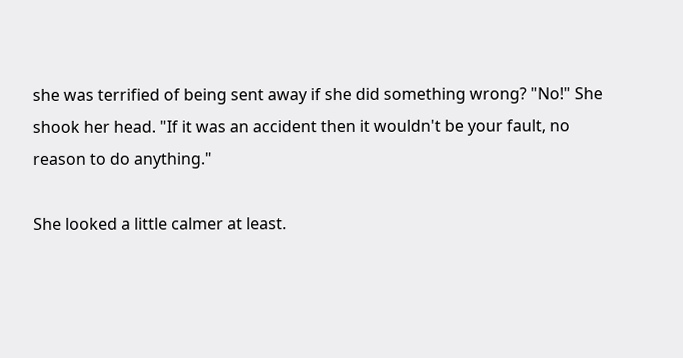she was terrified of being sent away if she did something wrong? "No!" She shook her head. "If it was an accident then it wouldn't be your fault, no reason to do anything."

She looked a little calmer at least.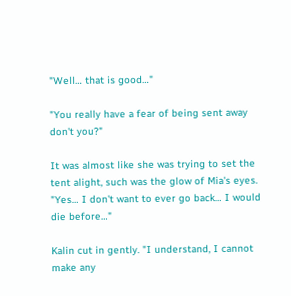"Well… that is good…"

"You really have a fear of being sent away don't you?"

It was almost like she was trying to set the tent alight, such was the glow of Mia's eyes. "Yes… I don't want to ever go back… I would die before…"

Kalin cut in gently. "I understand, I cannot make any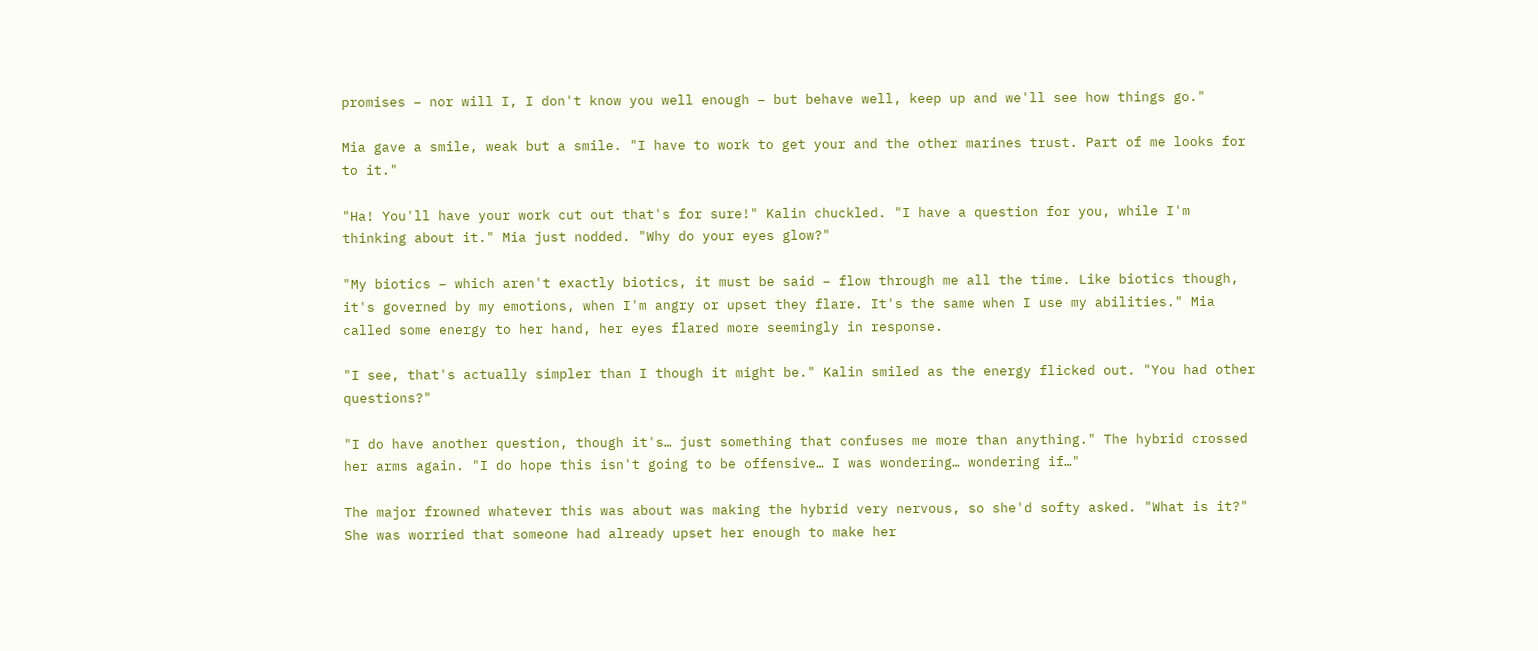promises – nor will I, I don't know you well enough – but behave well, keep up and we'll see how things go."

Mia gave a smile, weak but a smile. "I have to work to get your and the other marines trust. Part of me looks for to it."

"Ha! You'll have your work cut out that's for sure!" Kalin chuckled. "I have a question for you, while I'm thinking about it." Mia just nodded. "Why do your eyes glow?"

"My biotics – which aren't exactly biotics, it must be said – flow through me all the time. Like biotics though, it's governed by my emotions, when I'm angry or upset they flare. It's the same when I use my abilities." Mia called some energy to her hand, her eyes flared more seemingly in response.

"I see, that's actually simpler than I though it might be." Kalin smiled as the energy flicked out. "You had other questions?"

"I do have another question, though it's… just something that confuses me more than anything." The hybrid crossed her arms again. "I do hope this isn't going to be offensive… I was wondering… wondering if…"

The major frowned whatever this was about was making the hybrid very nervous, so she'd softy asked. "What is it?" She was worried that someone had already upset her enough to make her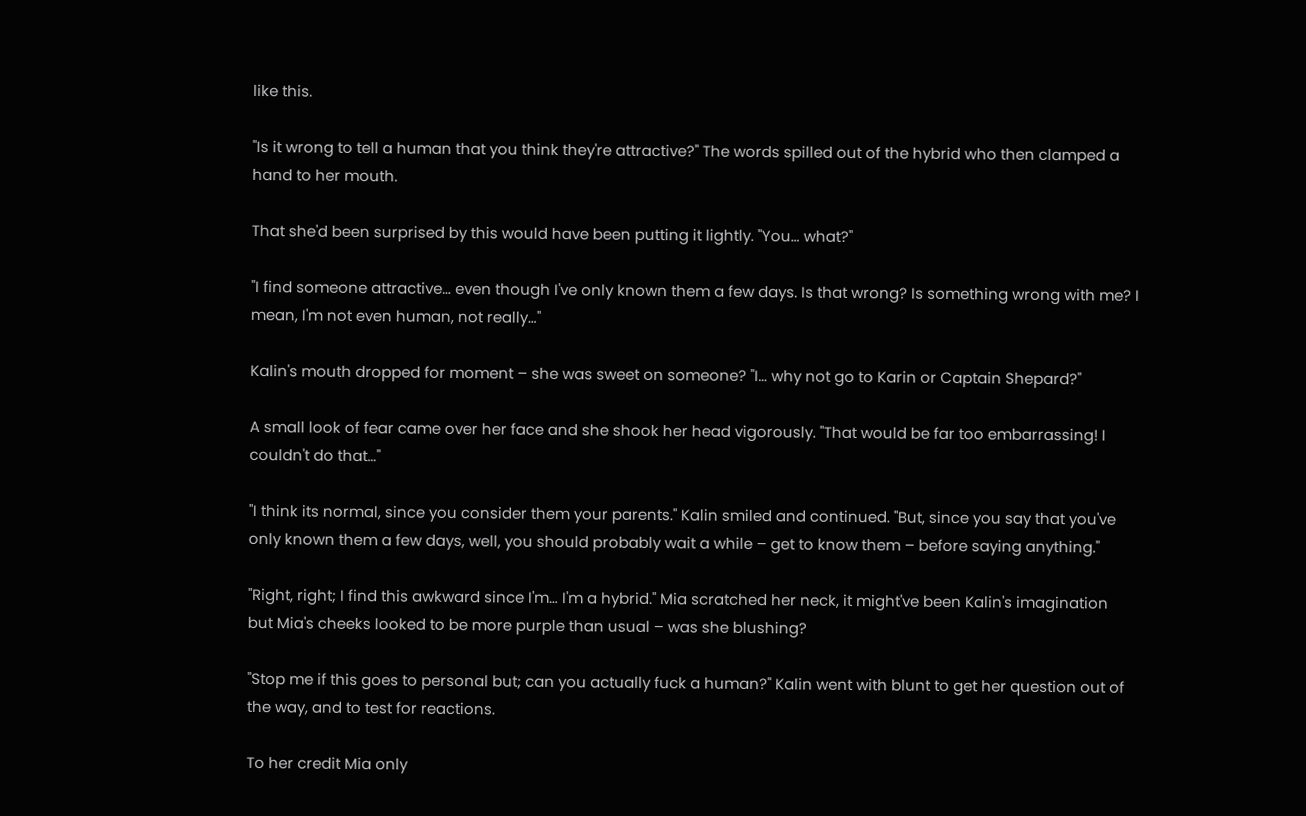like this.

"Is it wrong to tell a human that you think they're attractive?" The words spilled out of the hybrid who then clamped a hand to her mouth.

That she'd been surprised by this would have been putting it lightly. "You… what?"

"I find someone attractive… even though I've only known them a few days. Is that wrong? Is something wrong with me? I mean, I'm not even human, not really…"

Kalin's mouth dropped for moment – she was sweet on someone? "I… why not go to Karin or Captain Shepard?"

A small look of fear came over her face and she shook her head vigorously. "That would be far too embarrassing! I couldn't do that…"

"I think its normal, since you consider them your parents." Kalin smiled and continued. "But, since you say that you've only known them a few days, well, you should probably wait a while – get to know them – before saying anything."

"Right, right; I find this awkward since I'm… I'm a hybrid." Mia scratched her neck, it might've been Kalin's imagination but Mia's cheeks looked to be more purple than usual – was she blushing?

"Stop me if this goes to personal but; can you actually fuck a human?" Kalin went with blunt to get her question out of the way, and to test for reactions.

To her credit Mia only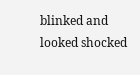blinked and looked shocked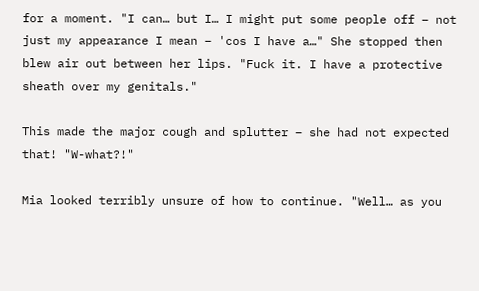for a moment. "I can… but I… I might put some people off – not just my appearance I mean – 'cos I have a…" She stopped then blew air out between her lips. "Fuck it. I have a protective sheath over my genitals."

This made the major cough and splutter – she had not expected that! "W-what?!"

Mia looked terribly unsure of how to continue. "Well… as you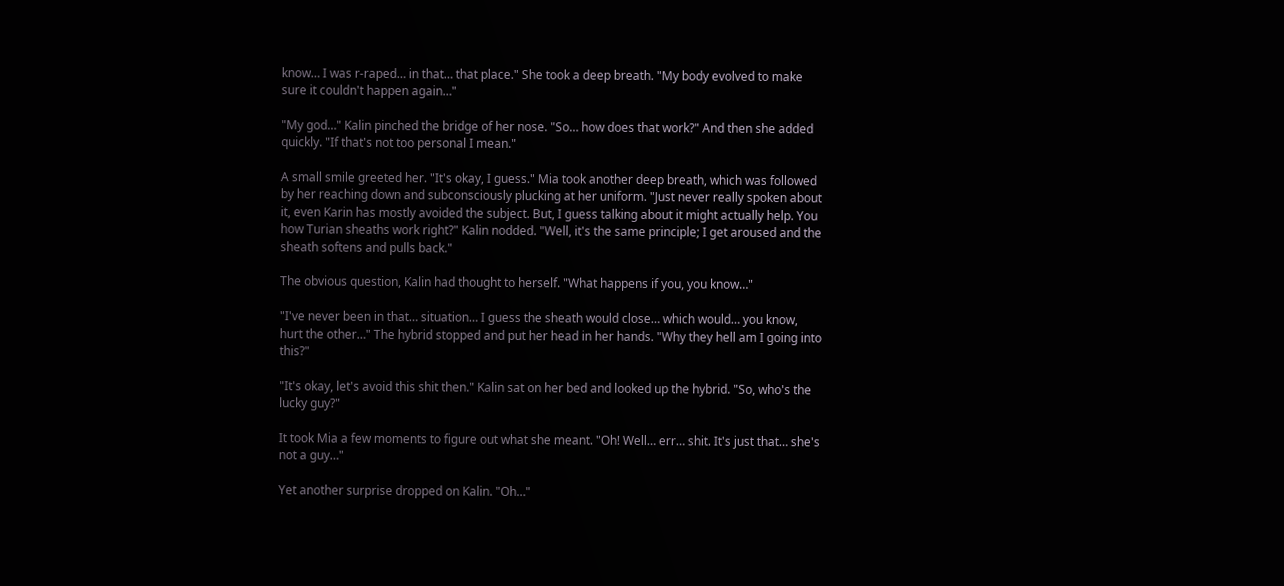know… I was r-raped… in that… that place." She took a deep breath. "My body evolved to make sure it couldn't happen again…"

"My god…" Kalin pinched the bridge of her nose. "So… how does that work?" And then she added quickly. "If that's not too personal I mean."

A small smile greeted her. "It's okay, I guess." Mia took another deep breath, which was followed by her reaching down and subconsciously plucking at her uniform. "Just never really spoken about it, even Karin has mostly avoided the subject. But, I guess talking about it might actually help. You how Turian sheaths work right?" Kalin nodded. "Well, it's the same principle; I get aroused and the sheath softens and pulls back."

The obvious question, Kalin had thought to herself. "What happens if you, you know…"

"I've never been in that… situation… I guess the sheath would close… which would… you know, hurt the other…" The hybrid stopped and put her head in her hands. "Why they hell am I going into this?"

"It's okay, let's avoid this shit then." Kalin sat on her bed and looked up the hybrid. "So, who's the lucky guy?"

It took Mia a few moments to figure out what she meant. "Oh! Well… err… shit. It's just that… she's not a guy…"

Yet another surprise dropped on Kalin. "Oh…"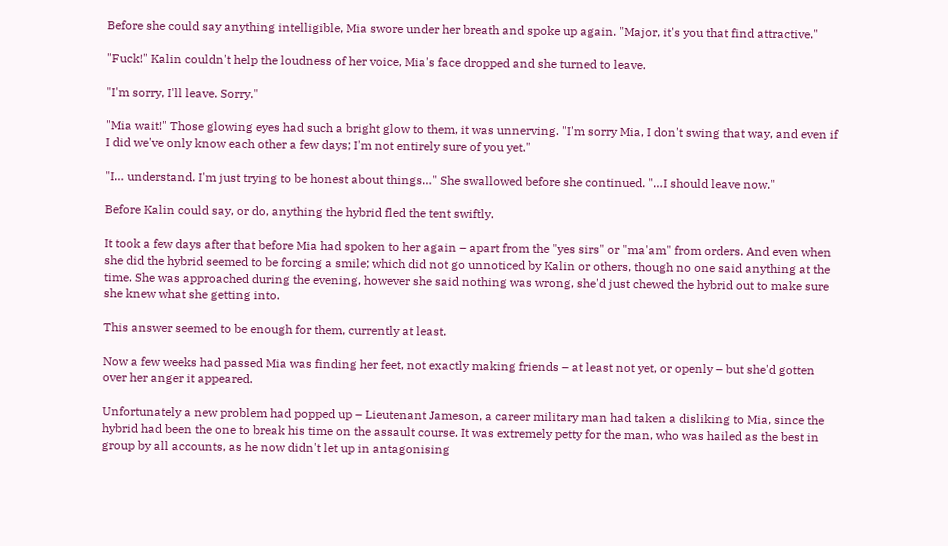Before she could say anything intelligible, Mia swore under her breath and spoke up again. "Major, it's you that find attractive."

"Fuck!" Kalin couldn't help the loudness of her voice, Mia's face dropped and she turned to leave.

"I'm sorry, I'll leave. Sorry."

"Mia wait!" Those glowing eyes had such a bright glow to them, it was unnerving. "I'm sorry Mia, I don't swing that way, and even if I did we've only know each other a few days; I'm not entirely sure of you yet."

"I… understand. I'm just trying to be honest about things…" She swallowed before she continued. "…I should leave now."

Before Kalin could say, or do, anything the hybrid fled the tent swiftly.

It took a few days after that before Mia had spoken to her again – apart from the "yes sirs" or "ma'am" from orders. And even when she did the hybrid seemed to be forcing a smile; which did not go unnoticed by Kalin or others, though no one said anything at the time. She was approached during the evening, however she said nothing was wrong, she'd just chewed the hybrid out to make sure she knew what she getting into.

This answer seemed to be enough for them, currently at least.

Now a few weeks had passed Mia was finding her feet, not exactly making friends – at least not yet, or openly – but she'd gotten over her anger it appeared.

Unfortunately a new problem had popped up – Lieutenant Jameson, a career military man had taken a disliking to Mia, since the hybrid had been the one to break his time on the assault course. It was extremely petty for the man, who was hailed as the best in group by all accounts, as he now didn't let up in antagonising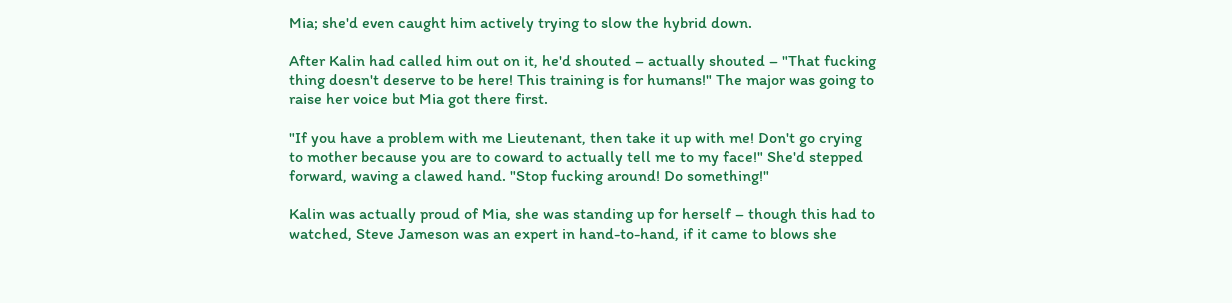Mia; she'd even caught him actively trying to slow the hybrid down.

After Kalin had called him out on it, he'd shouted – actually shouted – "That fucking thing doesn't deserve to be here! This training is for humans!" The major was going to raise her voice but Mia got there first.

"If you have a problem with me Lieutenant, then take it up with me! Don't go crying to mother because you are to coward to actually tell me to my face!" She'd stepped forward, waving a clawed hand. "Stop fucking around! Do something!"

Kalin was actually proud of Mia, she was standing up for herself – though this had to watched, Steve Jameson was an expert in hand-to-hand, if it came to blows she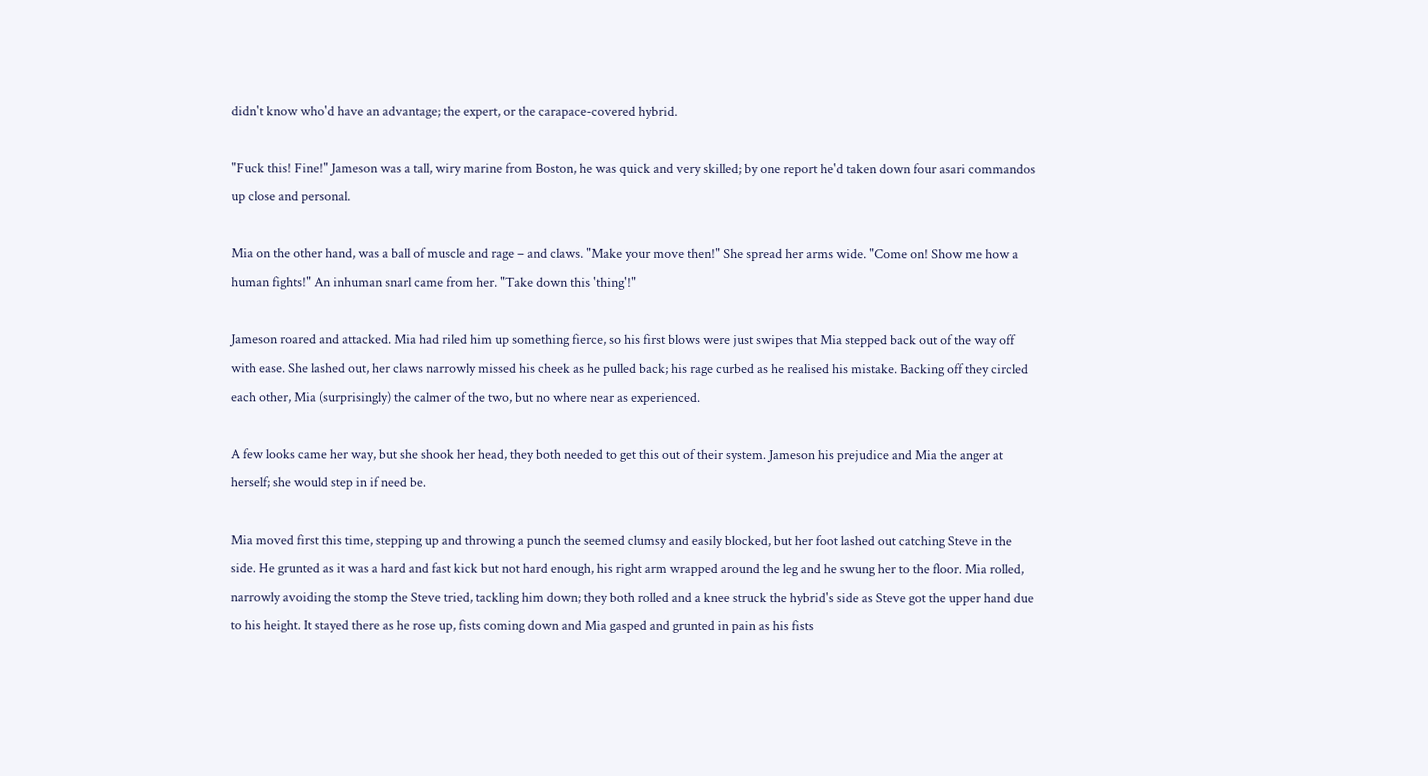didn't know who'd have an advantage; the expert, or the carapace-covered hybrid.

"Fuck this! Fine!" Jameson was a tall, wiry marine from Boston, he was quick and very skilled; by one report he'd taken down four asari commandos up close and personal.

Mia on the other hand, was a ball of muscle and rage – and claws. "Make your move then!" She spread her arms wide. "Come on! Show me how a human fights!" An inhuman snarl came from her. "Take down this 'thing'!"

Jameson roared and attacked. Mia had riled him up something fierce, so his first blows were just swipes that Mia stepped back out of the way off with ease. She lashed out, her claws narrowly missed his cheek as he pulled back; his rage curbed as he realised his mistake. Backing off they circled each other, Mia (surprisingly) the calmer of the two, but no where near as experienced.

A few looks came her way, but she shook her head, they both needed to get this out of their system. Jameson his prejudice and Mia the anger at herself; she would step in if need be.

Mia moved first this time, stepping up and throwing a punch the seemed clumsy and easily blocked, but her foot lashed out catching Steve in the side. He grunted as it was a hard and fast kick but not hard enough, his right arm wrapped around the leg and he swung her to the floor. Mia rolled, narrowly avoiding the stomp the Steve tried, tackling him down; they both rolled and a knee struck the hybrid's side as Steve got the upper hand due to his height. It stayed there as he rose up, fists coming down and Mia gasped and grunted in pain as his fists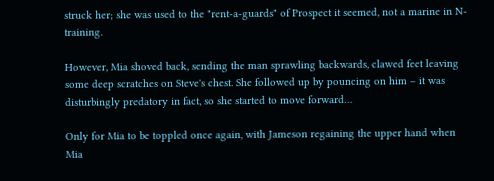struck her; she was used to the "rent-a-guards" of Prospect it seemed, not a marine in N-training.

However, Mia shoved back, sending the man sprawling backwards, clawed feet leaving some deep scratches on Steve's chest. She followed up by pouncing on him – it was disturbingly predatory in fact, so she started to move forward…

Only for Mia to be toppled once again, with Jameson regaining the upper hand when Mia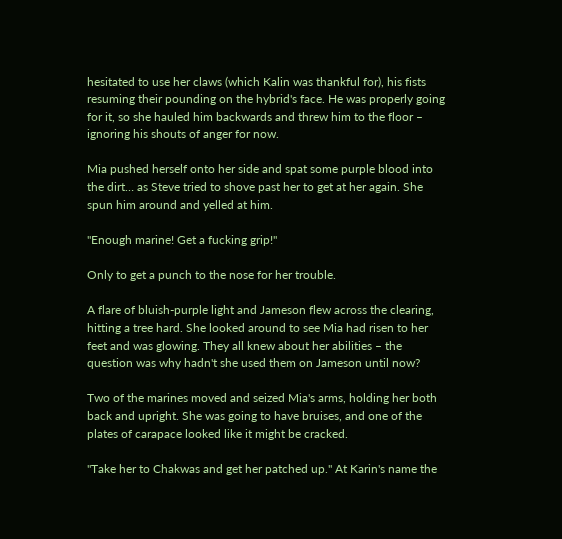hesitated to use her claws (which Kalin was thankful for), his fists resuming their pounding on the hybrid's face. He was properly going for it, so she hauled him backwards and threw him to the floor – ignoring his shouts of anger for now.

Mia pushed herself onto her side and spat some purple blood into the dirt… as Steve tried to shove past her to get at her again. She spun him around and yelled at him.

"Enough marine! Get a fucking grip!"

Only to get a punch to the nose for her trouble.

A flare of bluish-purple light and Jameson flew across the clearing, hitting a tree hard. She looked around to see Mia had risen to her feet and was glowing. They all knew about her abilities – the question was why hadn't she used them on Jameson until now?

Two of the marines moved and seized Mia's arms, holding her both back and upright. She was going to have bruises, and one of the plates of carapace looked like it might be cracked.

"Take her to Chakwas and get her patched up." At Karin's name the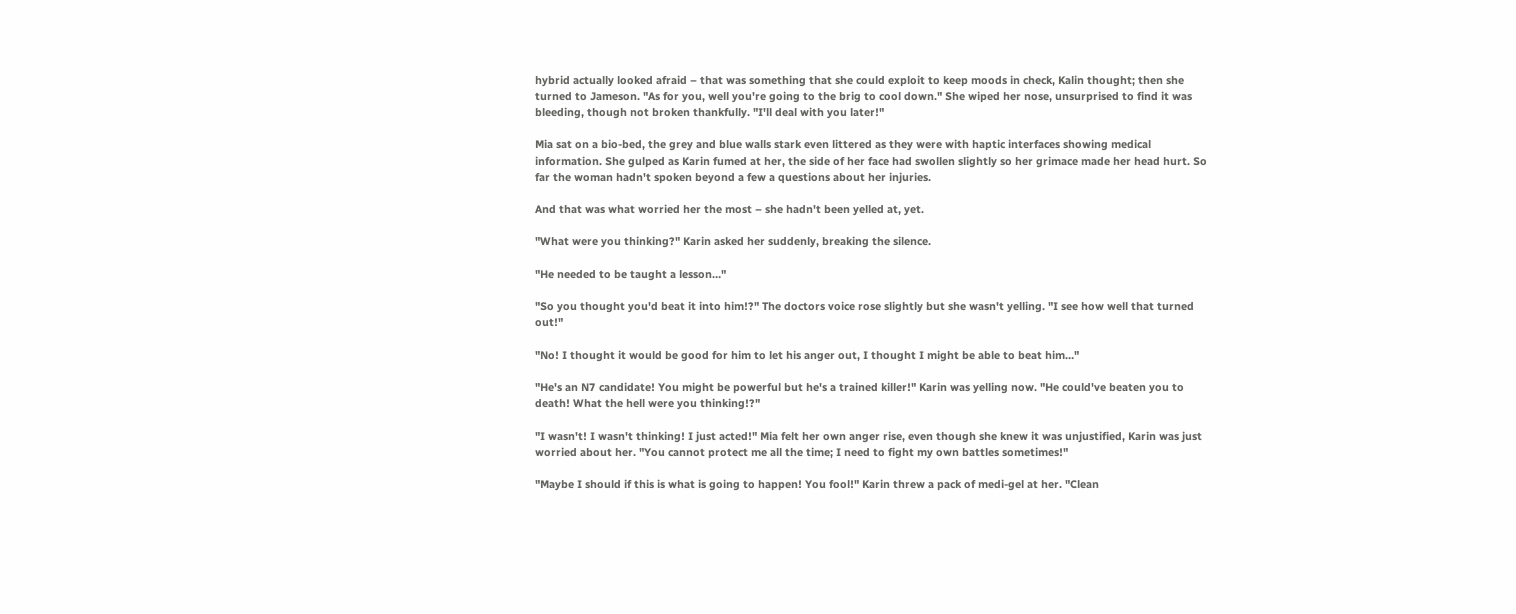hybrid actually looked afraid – that was something that she could exploit to keep moods in check, Kalin thought; then she turned to Jameson. "As for you, well you're going to the brig to cool down." She wiped her nose, unsurprised to find it was bleeding, though not broken thankfully. "I'll deal with you later!"

Mia sat on a bio-bed, the grey and blue walls stark even littered as they were with haptic interfaces showing medical information. She gulped as Karin fumed at her, the side of her face had swollen slightly so her grimace made her head hurt. So far the woman hadn't spoken beyond a few a questions about her injuries.

And that was what worried her the most – she hadn't been yelled at, yet.

"What were you thinking?" Karin asked her suddenly, breaking the silence.

"He needed to be taught a lesson…"

"So you thought you'd beat it into him!?" The doctors voice rose slightly but she wasn't yelling. "I see how well that turned out!"

"No! I thought it would be good for him to let his anger out, I thought I might be able to beat him…"

"He's an N7 candidate! You might be powerful but he's a trained killer!" Karin was yelling now. "He could've beaten you to death! What the hell were you thinking!?"

"I wasn't! I wasn't thinking! I just acted!" Mia felt her own anger rise, even though she knew it was unjustified, Karin was just worried about her. "You cannot protect me all the time; I need to fight my own battles sometimes!"

"Maybe I should if this is what is going to happen! You fool!" Karin threw a pack of medi-gel at her. "Clean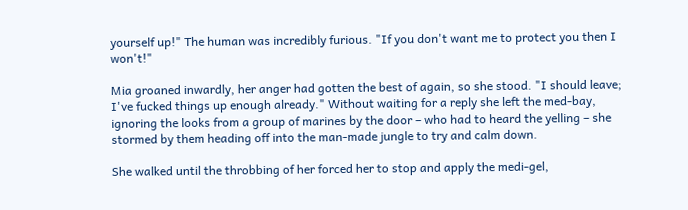yourself up!" The human was incredibly furious. "If you don't want me to protect you then I won't!"

Mia groaned inwardly, her anger had gotten the best of again, so she stood. "I should leave; I've fucked things up enough already." Without waiting for a reply she left the med-bay, ignoring the looks from a group of marines by the door – who had to heard the yelling – she stormed by them heading off into the man-made jungle to try and calm down.

She walked until the throbbing of her forced her to stop and apply the medi-gel,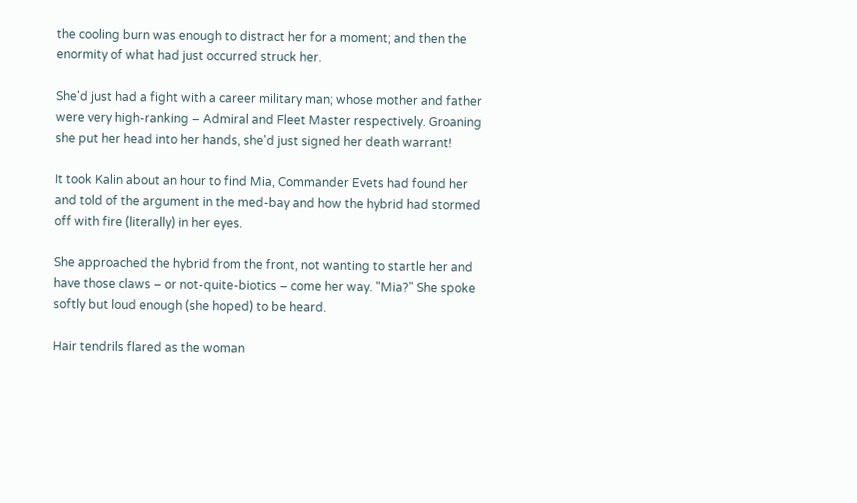the cooling burn was enough to distract her for a moment; and then the enormity of what had just occurred struck her.

She'd just had a fight with a career military man; whose mother and father were very high-ranking – Admiral and Fleet Master respectively. Groaning she put her head into her hands, she'd just signed her death warrant!

It took Kalin about an hour to find Mia, Commander Evets had found her and told of the argument in the med-bay and how the hybrid had stormed off with fire (literally) in her eyes.

She approached the hybrid from the front, not wanting to startle her and have those claws – or not-quite-biotics – come her way. "Mia?" She spoke softly but loud enough (she hoped) to be heard.

Hair tendrils flared as the woman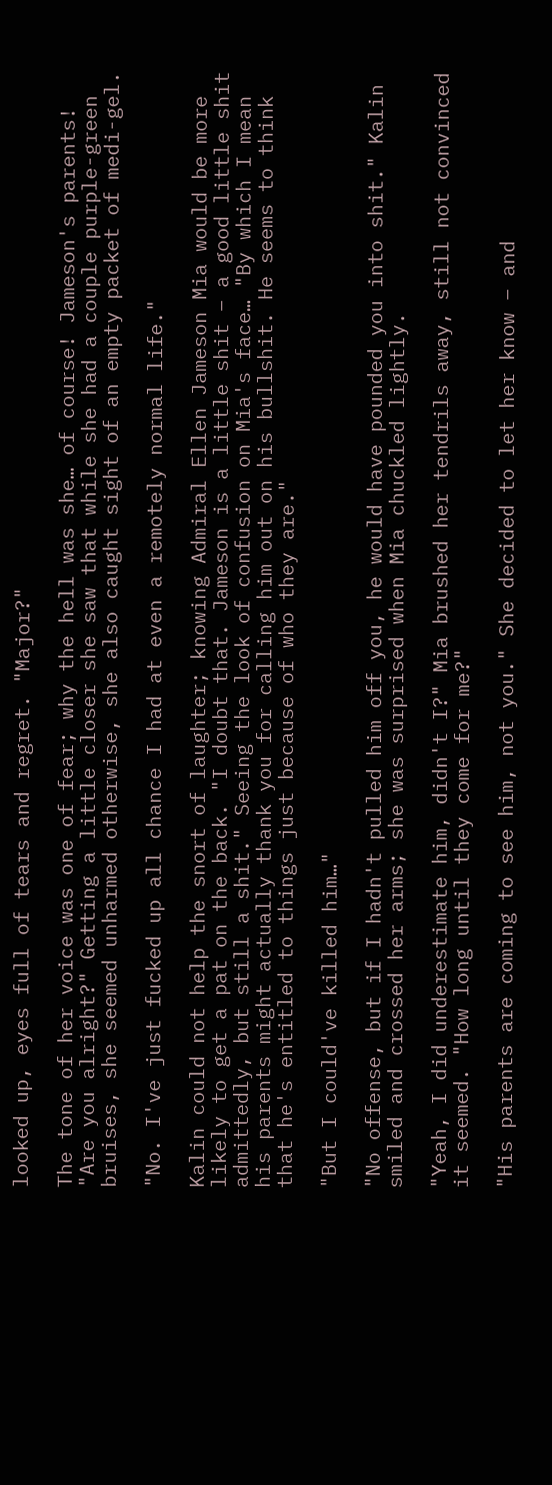looked up, eyes full of tears and regret. "Major?"

The tone of her voice was one of fear; why the hell was she… of course! Jameson's parents! "Are you alright?" Getting a little closer she saw that while she had a couple purple-green bruises, she seemed unharmed otherwise, she also caught sight of an empty packet of medi-gel.

"No. I've just fucked up all chance I had at even a remotely normal life."

Kalin could not help the snort of laughter; knowing Admiral Ellen Jameson Mia would be more likely to get a pat on the back. "I doubt that. Jameson is a little shit – a good little shit admittedly, but still a shit." Seeing the look of confusion on Mia's face… "By which I mean his parents might actually thank you for calling him out on his bullshit. He seems to think that he's entitled to things just because of who they are."

"But I could've killed him…"

"No offense, but if I hadn't pulled him off you, he would have pounded you into shit." Kalin smiled and crossed her arms; she was surprised when Mia chuckled lightly.

"Yeah, I did underestimate him, didn't I?" Mia brushed her tendrils away, still not convinced it seemed. "How long until they come for me?"

"His parents are coming to see him, not you." She decided to let her know – and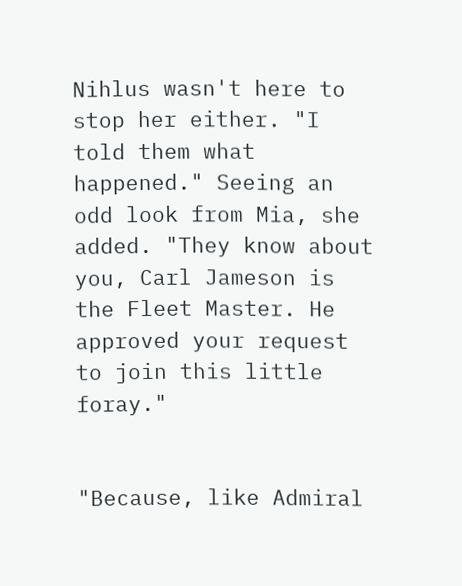Nihlus wasn't here to stop her either. "I told them what happened." Seeing an odd look from Mia, she added. "They know about you, Carl Jameson is the Fleet Master. He approved your request to join this little foray."


"Because, like Admiral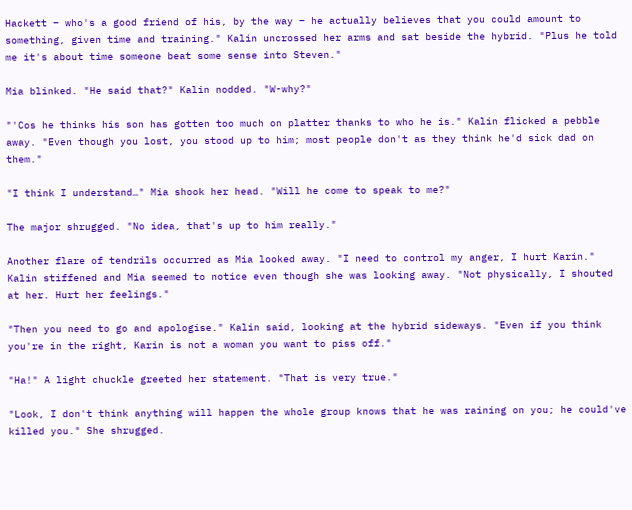Hackett – who's a good friend of his, by the way – he actually believes that you could amount to something, given time and training." Kalin uncrossed her arms and sat beside the hybrid. "Plus he told me it's about time someone beat some sense into Steven."

Mia blinked. "He said that?" Kalin nodded. "W-why?"

"'Cos he thinks his son has gotten too much on platter thanks to who he is." Kalin flicked a pebble away. "Even though you lost, you stood up to him; most people don't as they think he'd sick dad on them."

"I think I understand…" Mia shook her head. "Will he come to speak to me?"

The major shrugged. "No idea, that's up to him really."

Another flare of tendrils occurred as Mia looked away. "I need to control my anger, I hurt Karin." Kalin stiffened and Mia seemed to notice even though she was looking away. "Not physically, I shouted at her. Hurt her feelings."

"Then you need to go and apologise." Kalin said, looking at the hybrid sideways. "Even if you think you're in the right, Karin is not a woman you want to piss off."

"Ha!" A light chuckle greeted her statement. "That is very true."

"Look, I don't think anything will happen the whole group knows that he was raining on you; he could've killed you." She shrugged.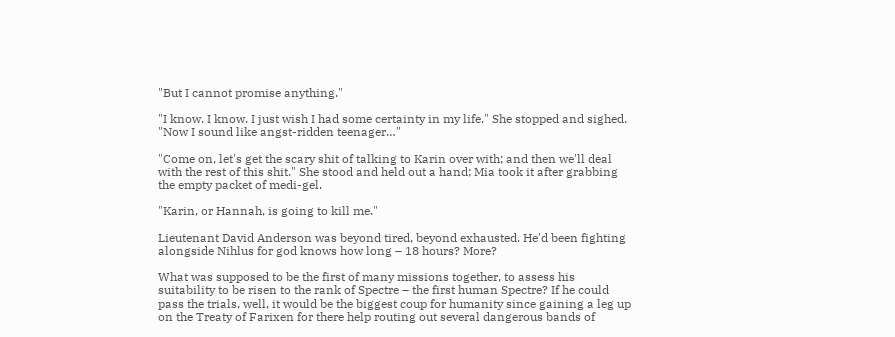"But I cannot promise anything."

"I know. I know. I just wish I had some certainty in my life." She stopped and sighed. "Now I sound like angst-ridden teenager…"

"Come on, let's get the scary shit of talking to Karin over with; and then we'll deal with the rest of this shit." She stood and held out a hand; Mia took it after grabbing the empty packet of medi-gel.

"Karin, or Hannah, is going to kill me."

Lieutenant David Anderson was beyond tired, beyond exhausted. He'd been fighting alongside Nihlus for god knows how long – 18 hours? More?

What was supposed to be the first of many missions together, to assess his suitability to be risen to the rank of Spectre – the first human Spectre? If he could pass the trials, well, it would be the biggest coup for humanity since gaining a leg up on the Treaty of Farixen for there help routing out several dangerous bands of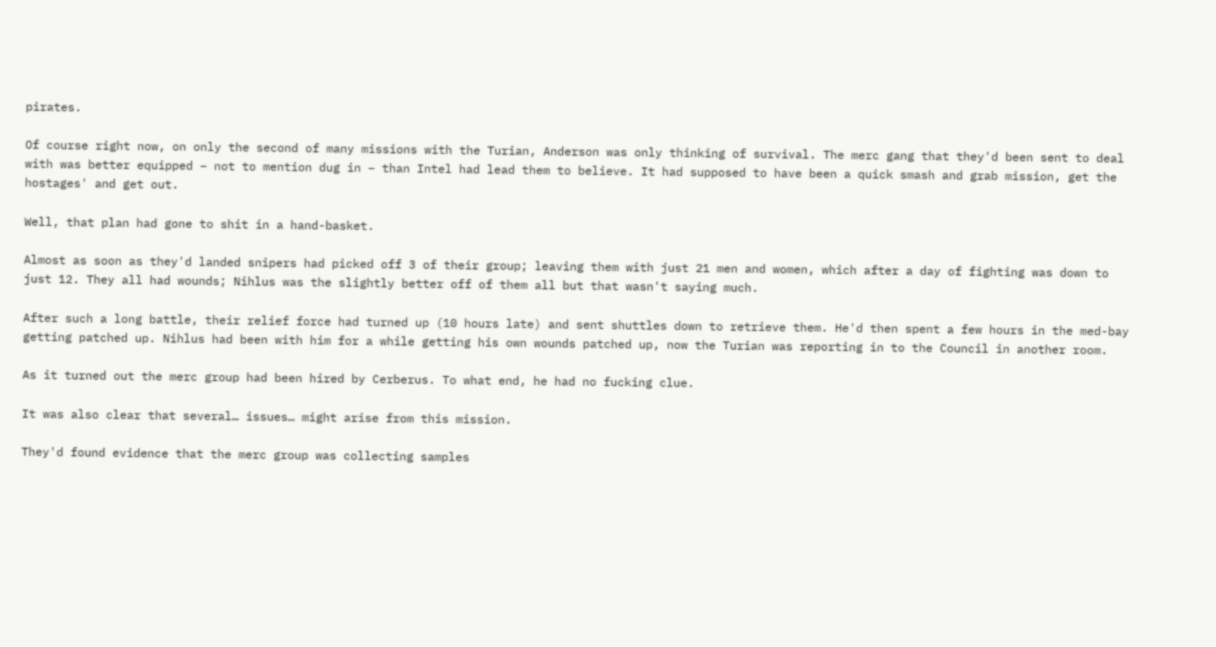pirates.

Of course right now, on only the second of many missions with the Turian, Anderson was only thinking of survival. The merc gang that they'd been sent to deal with was better equipped – not to mention dug in – than Intel had lead them to believe. It had supposed to have been a quick smash and grab mission, get the hostages' and get out.

Well, that plan had gone to shit in a hand-basket.

Almost as soon as they'd landed snipers had picked off 3 of their group; leaving them with just 21 men and women, which after a day of fighting was down to just 12. They all had wounds; Nihlus was the slightly better off of them all but that wasn't saying much.

After such a long battle, their relief force had turned up (10 hours late) and sent shuttles down to retrieve them. He'd then spent a few hours in the med-bay getting patched up. Nihlus had been with him for a while getting his own wounds patched up, now the Turian was reporting in to the Council in another room.

As it turned out the merc group had been hired by Cerberus. To what end, he had no fucking clue.

It was also clear that several… issues… might arise from this mission.

They'd found evidence that the merc group was collecting samples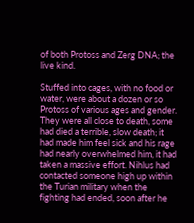of both Protoss and Zerg DNA; the live kind.

Stuffed into cages, with no food or water, were about a dozen or so Protoss of various ages and gender. They were all close to death, some had died a terrible, slow death; it had made him feel sick and his rage had nearly overwhelmed him, it had taken a massive effort. Nihlus had contacted someone high up within the Turian military when the fighting had ended, soon after he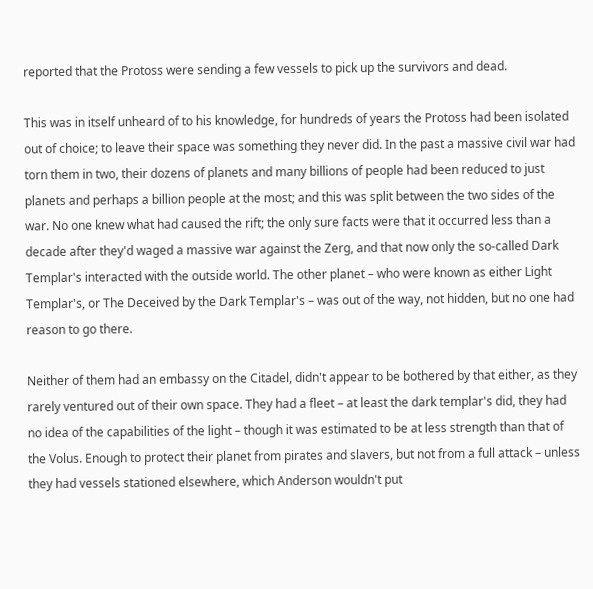reported that the Protoss were sending a few vessels to pick up the survivors and dead.

This was in itself unheard of to his knowledge, for hundreds of years the Protoss had been isolated out of choice; to leave their space was something they never did. In the past a massive civil war had torn them in two, their dozens of planets and many billions of people had been reduced to just planets and perhaps a billion people at the most; and this was split between the two sides of the war. No one knew what had caused the rift; the only sure facts were that it occurred less than a decade after they'd waged a massive war against the Zerg, and that now only the so-called Dark Templar's interacted with the outside world. The other planet – who were known as either Light Templar's, or The Deceived by the Dark Templar's – was out of the way, not hidden, but no one had reason to go there.

Neither of them had an embassy on the Citadel, didn't appear to be bothered by that either, as they rarely ventured out of their own space. They had a fleet – at least the dark templar's did, they had no idea of the capabilities of the light – though it was estimated to be at less strength than that of the Volus. Enough to protect their planet from pirates and slavers, but not from a full attack – unless they had vessels stationed elsewhere, which Anderson wouldn't put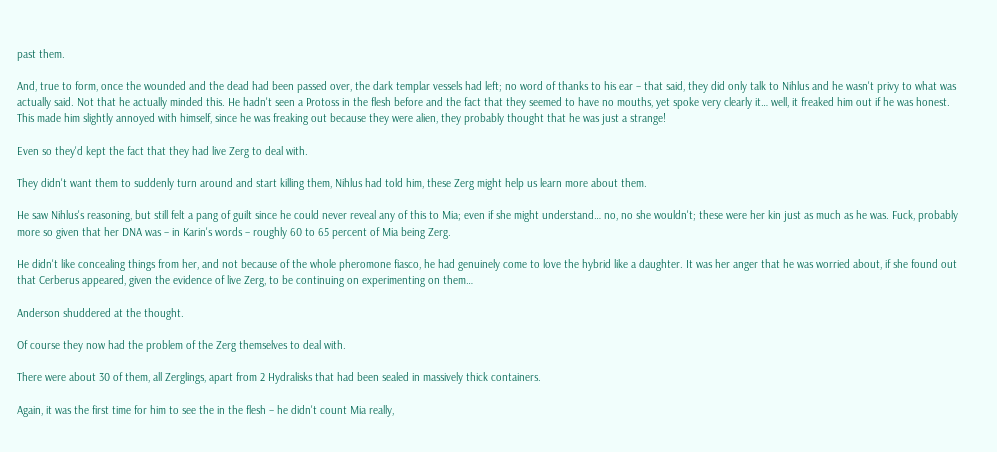past them.

And, true to form, once the wounded and the dead had been passed over, the dark templar vessels had left; no word of thanks to his ear – that said, they did only talk to Nihlus and he wasn't privy to what was actually said. Not that he actually minded this. He hadn't seen a Protoss in the flesh before and the fact that they seemed to have no mouths, yet spoke very clearly it… well, it freaked him out if he was honest. This made him slightly annoyed with himself, since he was freaking out because they were alien, they probably thought that he was just a strange!

Even so they'd kept the fact that they had live Zerg to deal with.

They didn't want them to suddenly turn around and start killing them, Nihlus had told him, these Zerg might help us learn more about them.

He saw Nihlus's reasoning, but still felt a pang of guilt since he could never reveal any of this to Mia; even if she might understand… no, no she wouldn't; these were her kin just as much as he was. Fuck, probably more so given that her DNA was – in Karin's words – roughly 60 to 65 percent of Mia being Zerg.

He didn't like concealing things from her, and not because of the whole pheromone fiasco, he had genuinely come to love the hybrid like a daughter. It was her anger that he was worried about, if she found out that Cerberus appeared, given the evidence of live Zerg, to be continuing on experimenting on them…

Anderson shuddered at the thought.

Of course they now had the problem of the Zerg themselves to deal with.

There were about 30 of them, all Zerglings, apart from 2 Hydralisks that had been sealed in massively thick containers.

Again, it was the first time for him to see the in the flesh – he didn't count Mia really,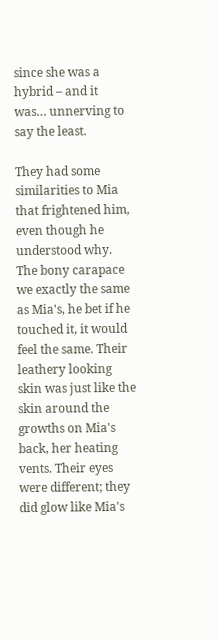since she was a hybrid – and it was… unnerving to say the least.

They had some similarities to Mia that frightened him, even though he understood why. The bony carapace we exactly the same as Mia's, he bet if he touched it, it would feel the same. Their leathery looking skin was just like the skin around the growths on Mia's back, her heating vents. Their eyes were different; they did glow like Mia's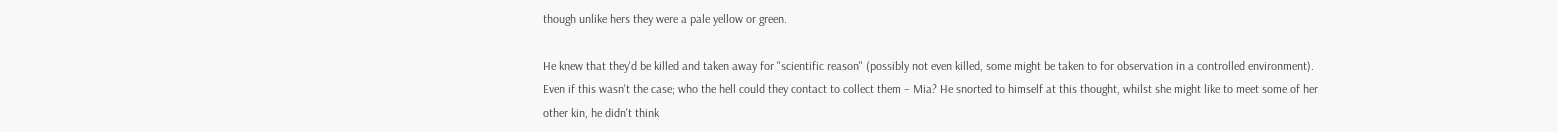though unlike hers they were a pale yellow or green.

He knew that they'd be killed and taken away for "scientific reason" (possibly not even killed, some might be taken to for observation in a controlled environment). Even if this wasn't the case; who the hell could they contact to collect them – Mia? He snorted to himself at this thought, whilst she might like to meet some of her other kin, he didn't think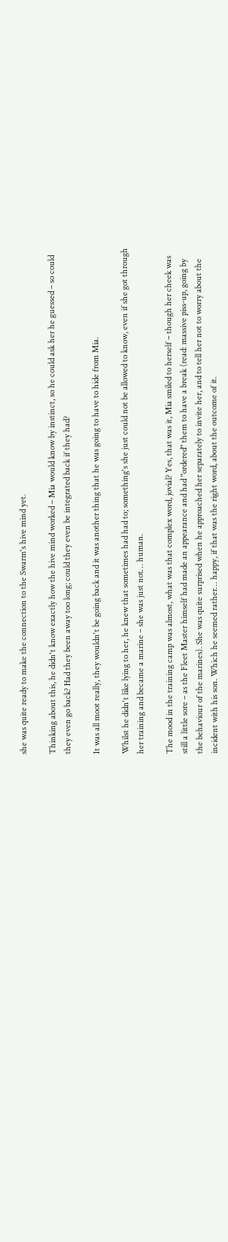she was quite ready to make the connection to the Swarm's hive mind yet.

Thinking about this, he didn't know exactly how the hive mind worked – Mia would know by instinct, so he could ask her he guessed – so could they even go back? Had they been away too long; could they even be integrated back if they had?

It was all moot really, they wouldn't be going back and it was another thing that he was going to have to hide from Mia.

Whilst he didn't like lying to her, he knew that sometimes had had to; something's she just could not be allowed to know, even if she got through her training and became a marine – she was just not… human.

The mood in the training camp was almost, what was that complex word, jovial? Yes, that was it, Mia smiled to herself – though her cheek was still a little sore – as the Fleet Master himself had made an appearance and had "ordered" them to have a break (read: massive piss-up, going by the behaviour of the marines). She was quite surprised when he approached her separately to invite her, and to tell her not to worry about the incident with his son. Which he seemed rather… happy, if that was the right word, about the outcome of it.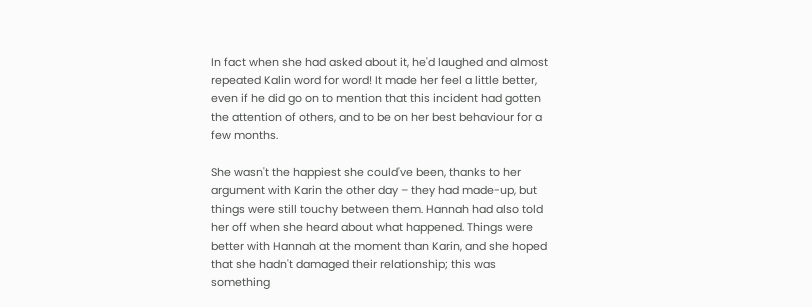In fact when she had asked about it, he'd laughed and almost repeated Kalin word for word! It made her feel a little better, even if he did go on to mention that this incident had gotten the attention of others, and to be on her best behaviour for a few months.

She wasn't the happiest she could've been, thanks to her argument with Karin the other day – they had made-up, but things were still touchy between them. Hannah had also told her off when she heard about what happened. Things were better with Hannah at the moment than Karin, and she hoped that she hadn't damaged their relationship; this was something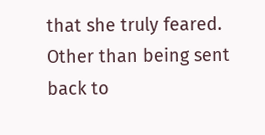that she truly feared. Other than being sent back to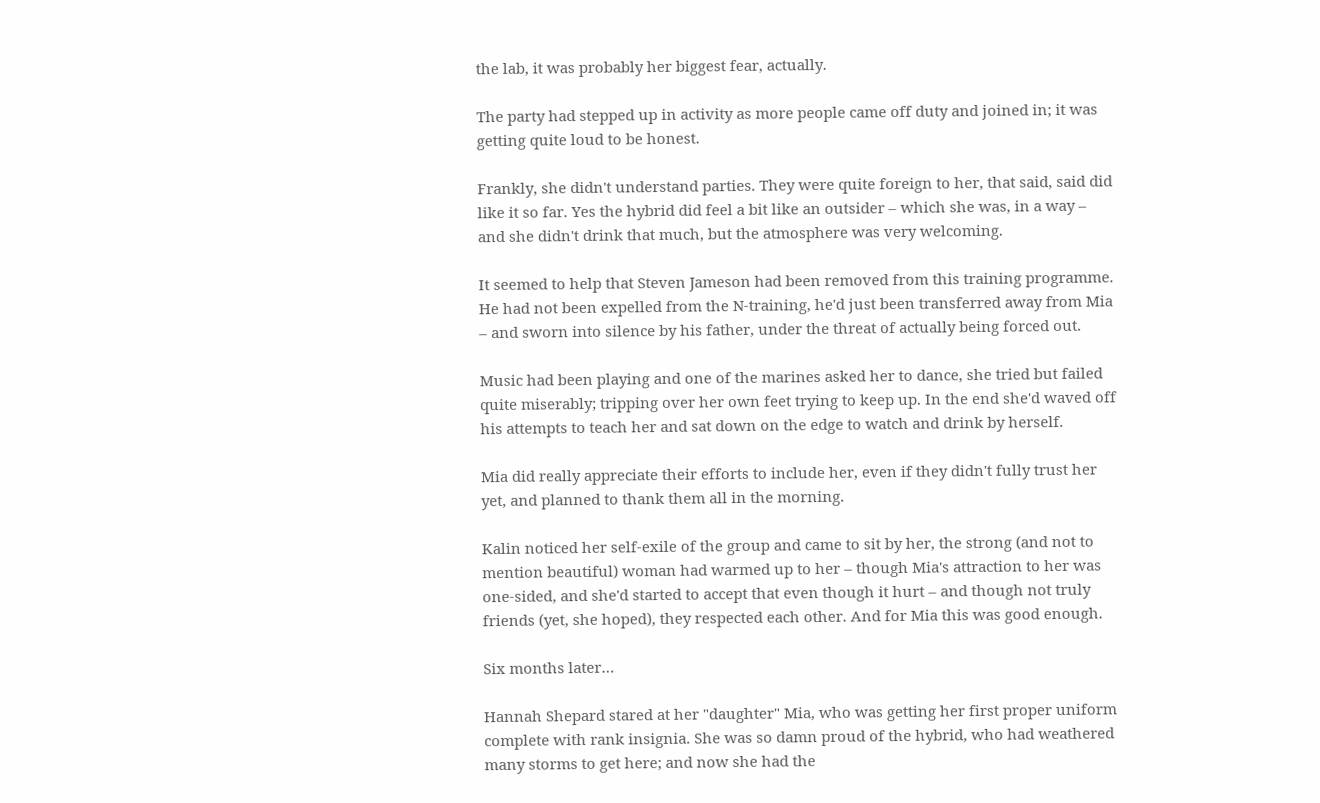the lab, it was probably her biggest fear, actually.

The party had stepped up in activity as more people came off duty and joined in; it was getting quite loud to be honest.

Frankly, she didn't understand parties. They were quite foreign to her, that said, said did like it so far. Yes the hybrid did feel a bit like an outsider – which she was, in a way – and she didn't drink that much, but the atmosphere was very welcoming.

It seemed to help that Steven Jameson had been removed from this training programme. He had not been expelled from the N-training, he'd just been transferred away from Mia – and sworn into silence by his father, under the threat of actually being forced out.

Music had been playing and one of the marines asked her to dance, she tried but failed quite miserably; tripping over her own feet trying to keep up. In the end she'd waved off his attempts to teach her and sat down on the edge to watch and drink by herself.

Mia did really appreciate their efforts to include her, even if they didn't fully trust her yet, and planned to thank them all in the morning.

Kalin noticed her self-exile of the group and came to sit by her, the strong (and not to mention beautiful) woman had warmed up to her – though Mia's attraction to her was one-sided, and she'd started to accept that even though it hurt – and though not truly friends (yet, she hoped), they respected each other. And for Mia this was good enough.

Six months later…

Hannah Shepard stared at her "daughter" Mia, who was getting her first proper uniform complete with rank insignia. She was so damn proud of the hybrid, who had weathered many storms to get here; and now she had the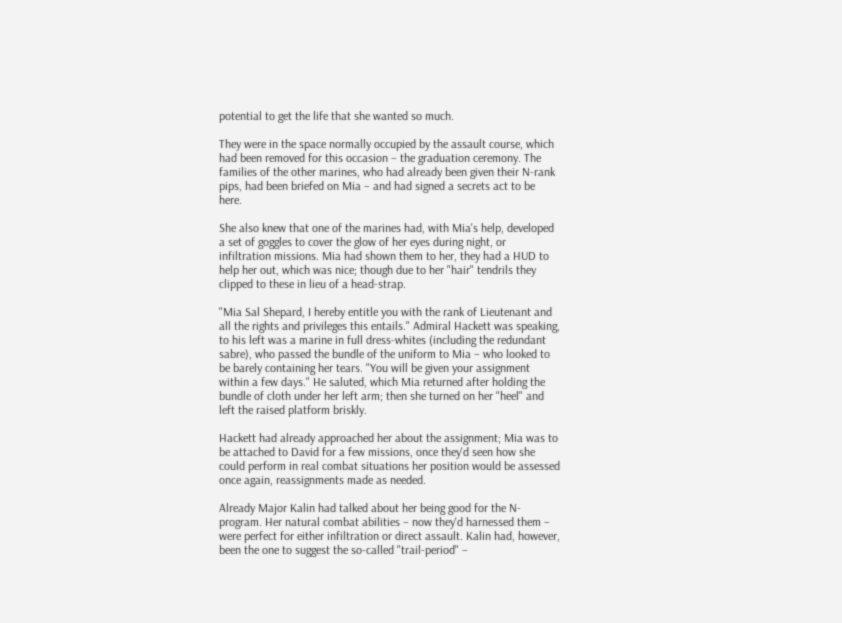potential to get the life that she wanted so much.

They were in the space normally occupied by the assault course, which had been removed for this occasion – the graduation ceremony. The families of the other marines, who had already been given their N-rank pips, had been briefed on Mia – and had signed a secrets act to be here.

She also knew that one of the marines had, with Mia's help, developed a set of goggles to cover the glow of her eyes during night, or infiltration missions. Mia had shown them to her, they had a HUD to help her out, which was nice; though due to her "hair" tendrils they clipped to these in lieu of a head-strap.

"Mia Sal Shepard, I hereby entitle you with the rank of Lieutenant and all the rights and privileges this entails." Admiral Hackett was speaking, to his left was a marine in full dress-whites (including the redundant sabre), who passed the bundle of the uniform to Mia – who looked to be barely containing her tears. "You will be given your assignment within a few days." He saluted, which Mia returned after holding the bundle of cloth under her left arm; then she turned on her "heel" and left the raised platform briskly.

Hackett had already approached her about the assignment; Mia was to be attached to David for a few missions, once they'd seen how she could perform in real combat situations her position would be assessed once again, reassignments made as needed.

Already Major Kalin had talked about her being good for the N-program. Her natural combat abilities – now they'd harnessed them – were perfect for either infiltration or direct assault. Kalin had, however, been the one to suggest the so-called "trail-period" –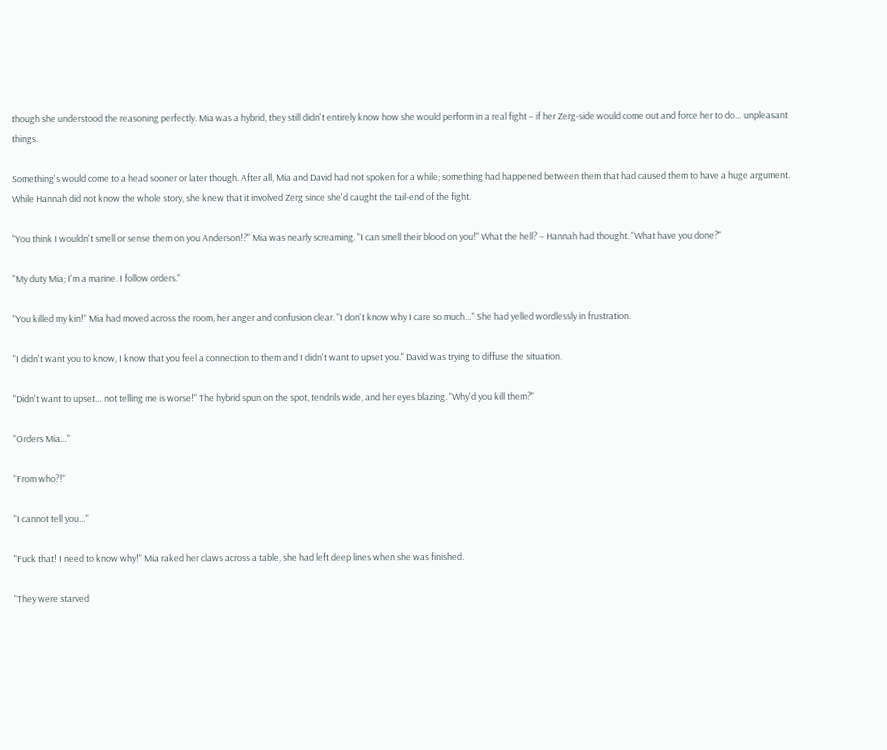though she understood the reasoning perfectly. Mia was a hybrid, they still didn't entirely know how she would perform in a real fight – if her Zerg-side would come out and force her to do… unpleasant things.

Something's would come to a head sooner or later though. After all, Mia and David had not spoken for a while; something had happened between them that had caused them to have a huge argument. While Hannah did not know the whole story, she knew that it involved Zerg since she'd caught the tail-end of the fight.

"You think I wouldn't smell or sense them on you Anderson!?" Mia was nearly screaming. "I can smell their blood on you!" What the hell? – Hannah had thought. "What have you done?"

"My duty Mia; I'm a marine. I follow orders."

"You killed my kin!" Mia had moved across the room, her anger and confusion clear. "I don't know why I care so much…" She had yelled wordlessly in frustration.

"I didn't want you to know, I know that you feel a connection to them and I didn't want to upset you." David was trying to diffuse the situation.

"Didn't want to upset… not telling me is worse!" The hybrid spun on the spot, tendrils wide, and her eyes blazing. "Why'd you kill them?"

"Orders Mia…"

"From who?!"

"I cannot tell you…"

"Fuck that! I need to know why!" Mia raked her claws across a table, she had left deep lines when she was finished.

"They were starved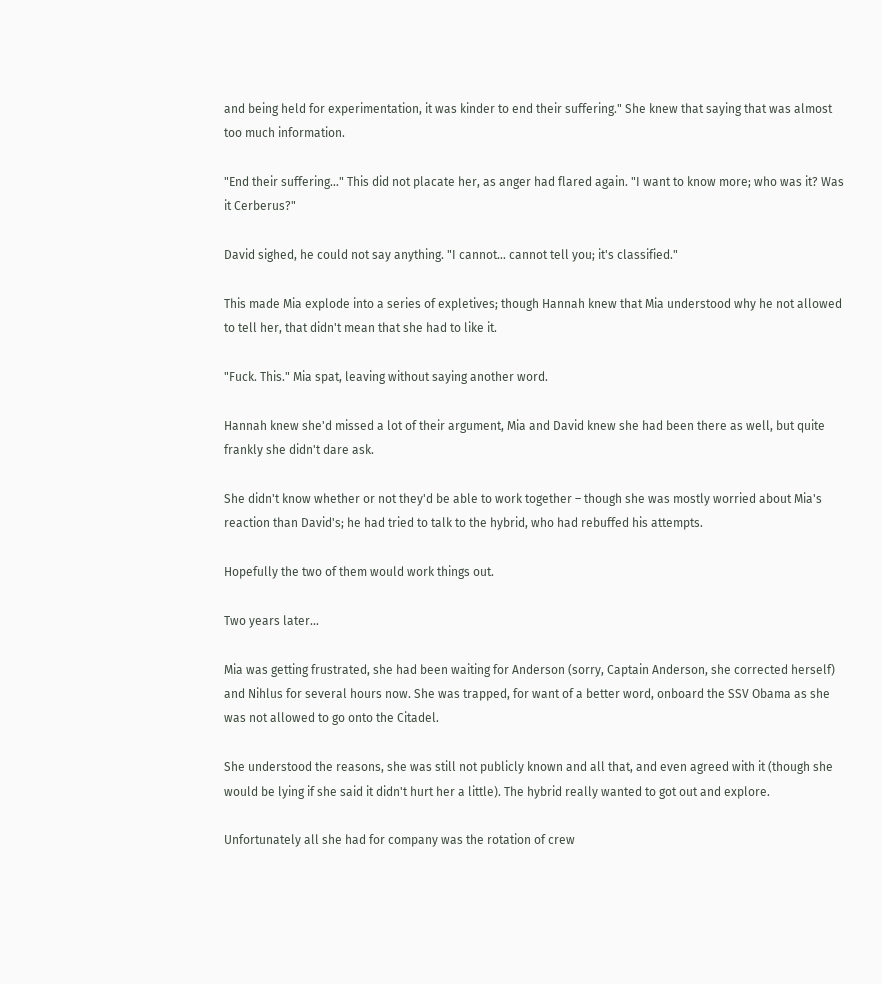and being held for experimentation, it was kinder to end their suffering." She knew that saying that was almost too much information.

"End their suffering…" This did not placate her, as anger had flared again. "I want to know more; who was it? Was it Cerberus?"

David sighed, he could not say anything. "I cannot… cannot tell you; it's classified."

This made Mia explode into a series of expletives; though Hannah knew that Mia understood why he not allowed to tell her, that didn't mean that she had to like it.

"Fuck. This." Mia spat, leaving without saying another word.

Hannah knew she'd missed a lot of their argument, Mia and David knew she had been there as well, but quite frankly she didn't dare ask.

She didn't know whether or not they'd be able to work together – though she was mostly worried about Mia's reaction than David's; he had tried to talk to the hybrid, who had rebuffed his attempts.

Hopefully the two of them would work things out.

Two years later…

Mia was getting frustrated, she had been waiting for Anderson (sorry, Captain Anderson, she corrected herself) and Nihlus for several hours now. She was trapped, for want of a better word, onboard the SSV Obama as she was not allowed to go onto the Citadel.

She understood the reasons, she was still not publicly known and all that, and even agreed with it (though she would be lying if she said it didn't hurt her a little). The hybrid really wanted to got out and explore.

Unfortunately all she had for company was the rotation of crew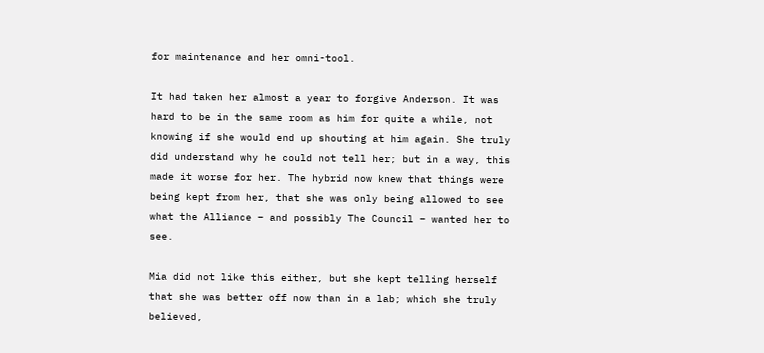for maintenance and her omni-tool.

It had taken her almost a year to forgive Anderson. It was hard to be in the same room as him for quite a while, not knowing if she would end up shouting at him again. She truly did understand why he could not tell her; but in a way, this made it worse for her. The hybrid now knew that things were being kept from her, that she was only being allowed to see what the Alliance – and possibly The Council – wanted her to see.

Mia did not like this either, but she kept telling herself that she was better off now than in a lab; which she truly believed,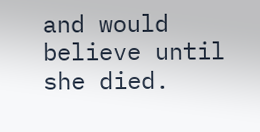and would believe until she died.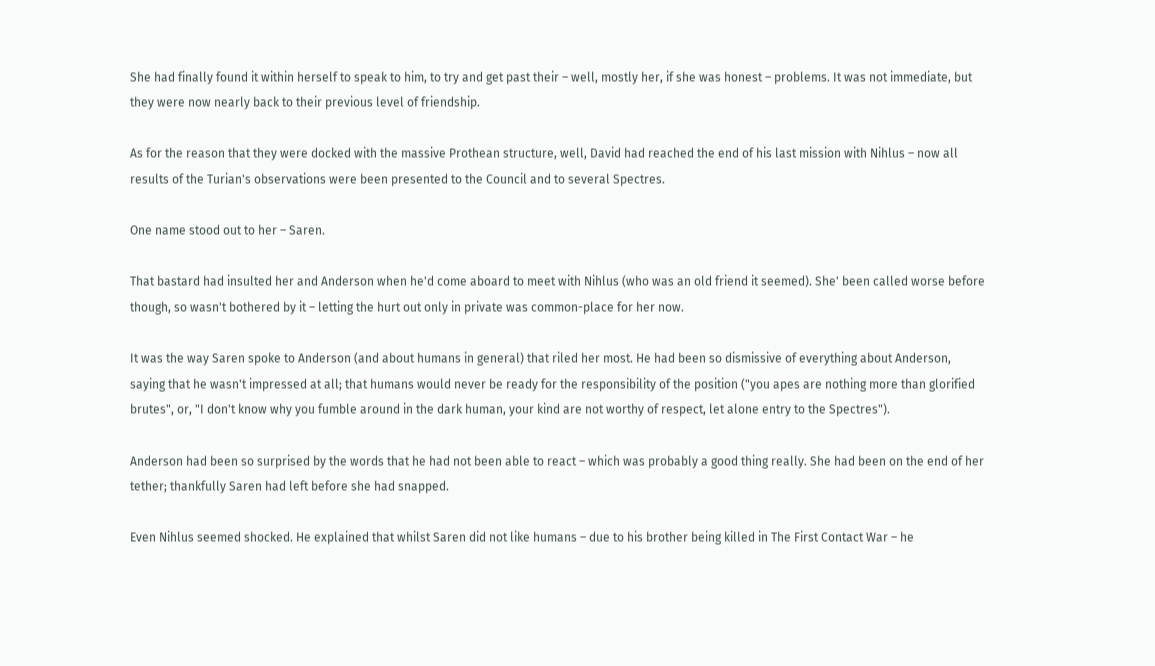She had finally found it within herself to speak to him, to try and get past their – well, mostly her, if she was honest – problems. It was not immediate, but they were now nearly back to their previous level of friendship.

As for the reason that they were docked with the massive Prothean structure, well, David had reached the end of his last mission with Nihlus – now all results of the Turian's observations were been presented to the Council and to several Spectres.

One name stood out to her – Saren.

That bastard had insulted her and Anderson when he'd come aboard to meet with Nihlus (who was an old friend it seemed). She' been called worse before though, so wasn't bothered by it – letting the hurt out only in private was common-place for her now.

It was the way Saren spoke to Anderson (and about humans in general) that riled her most. He had been so dismissive of everything about Anderson, saying that he wasn't impressed at all; that humans would never be ready for the responsibility of the position ("you apes are nothing more than glorified brutes", or, "I don't know why you fumble around in the dark human, your kind are not worthy of respect, let alone entry to the Spectres").

Anderson had been so surprised by the words that he had not been able to react – which was probably a good thing really. She had been on the end of her tether; thankfully Saren had left before she had snapped.

Even Nihlus seemed shocked. He explained that whilst Saren did not like humans – due to his brother being killed in The First Contact War – he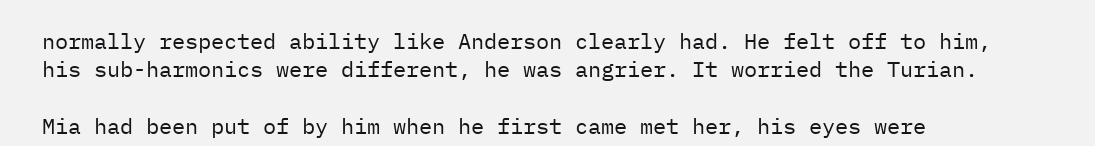normally respected ability like Anderson clearly had. He felt off to him, his sub-harmonics were different, he was angrier. It worried the Turian.

Mia had been put of by him when he first came met her, his eyes were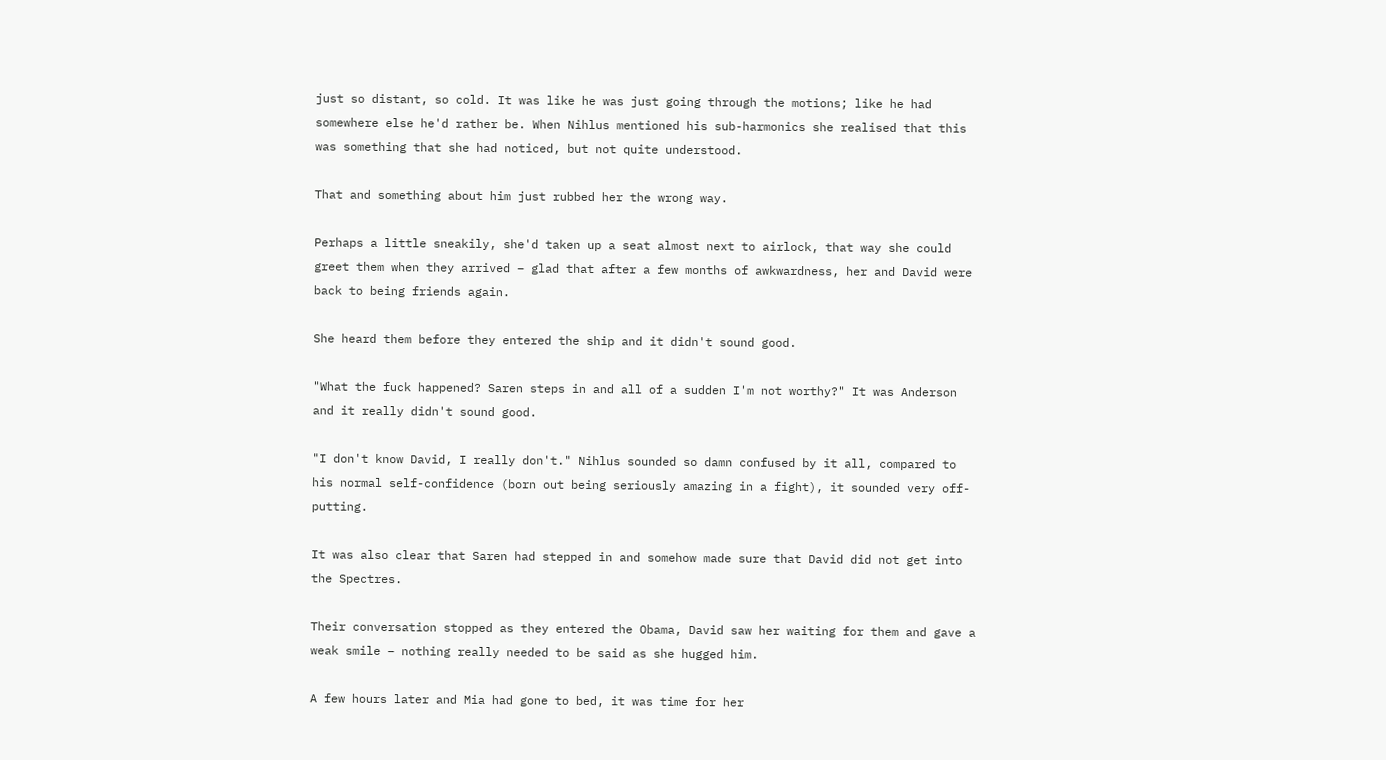just so distant, so cold. It was like he was just going through the motions; like he had somewhere else he'd rather be. When Nihlus mentioned his sub-harmonics she realised that this was something that she had noticed, but not quite understood.

That and something about him just rubbed her the wrong way.

Perhaps a little sneakily, she'd taken up a seat almost next to airlock, that way she could greet them when they arrived – glad that after a few months of awkwardness, her and David were back to being friends again.

She heard them before they entered the ship and it didn't sound good.

"What the fuck happened? Saren steps in and all of a sudden I'm not worthy?" It was Anderson and it really didn't sound good.

"I don't know David, I really don't." Nihlus sounded so damn confused by it all, compared to his normal self-confidence (born out being seriously amazing in a fight), it sounded very off-putting.

It was also clear that Saren had stepped in and somehow made sure that David did not get into the Spectres.

Their conversation stopped as they entered the Obama, David saw her waiting for them and gave a weak smile – nothing really needed to be said as she hugged him.

A few hours later and Mia had gone to bed, it was time for her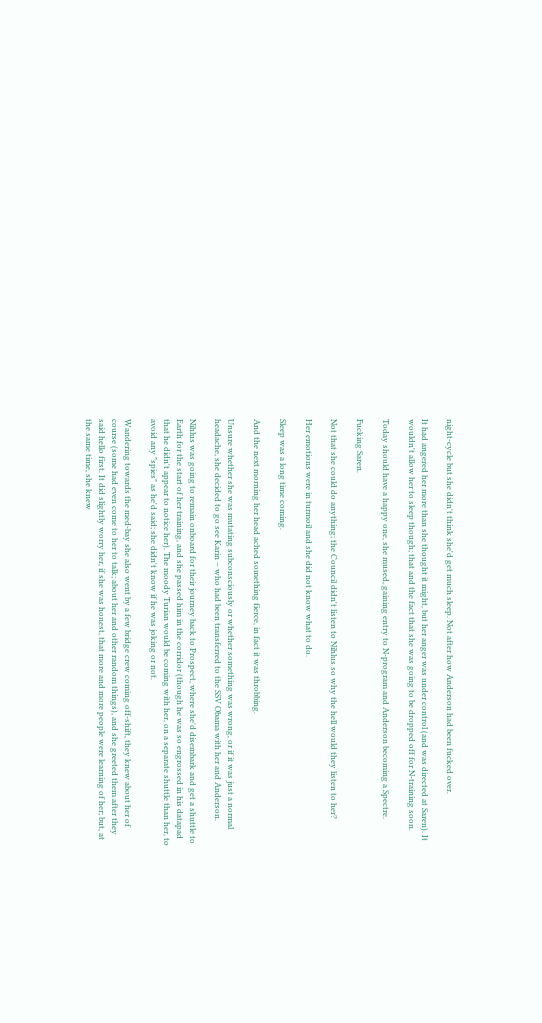night-cycle but she didn't think she'd get much sleep. Not after how Anderson had been fucked over.

It had angered her more than she thought it might, but her anger was under control (and was directed at Saren). It wouldn't allow her to sleep though; that and the fact that she was going to be dropped off for N-training soon.

Today should have a happy one, she mused, gaining entry to N-program and Anderson becoming a Spectre.

Fucking Saren.

Not that she could do anything; the Council didn't listen to Nihlus so why the hell would they listen to her?

Her emotions were in turmoil and she did not know what to do.

Sleep was a long time coming.

And the next morning her head ached something fierce, in fact it was throbbing.

Unsure whether she was mutating subconsciously or whether something was wrong, or if it was just a normal headache, she decided to go see Karin – who had been transferred to the SSV Obama with her and Anderson.

Nihlus was going to remain onboard for their journey back to Prospect, where she'd disembark and get a shuttle to Earth for the start of her training, and she passed him in the corridor (though he was so engrossed in his datapad that he didn't appear to notice her). The moody Turian would be coming with her, on a separate shuttle than her, to avoid any "spies" as he'd said; she didn't know if he was joking or not.

Wandering towards the med-bay she also went by a few bridge crew coming off-shift, they knew about her of course (some had even come to her to talk; about her and other random things), and she greeted them after they said hello first. It did slightly worry her, if she was honest, that more and more people were learning of her; but, at the same time, she knew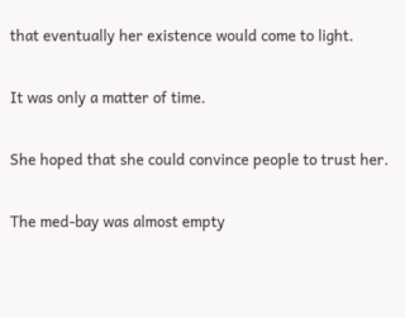that eventually her existence would come to light.

It was only a matter of time.

She hoped that she could convince people to trust her.

The med-bay was almost empty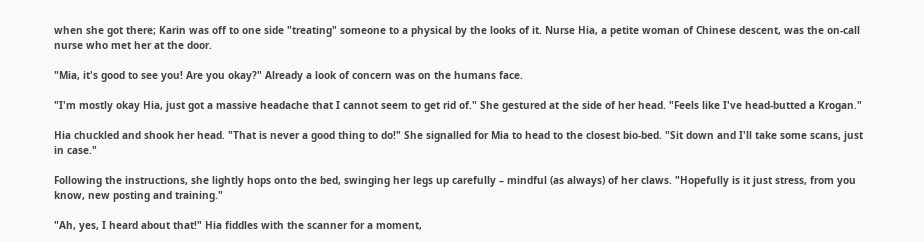when she got there; Karin was off to one side "treating" someone to a physical by the looks of it. Nurse Hia, a petite woman of Chinese descent, was the on-call nurse who met her at the door.

"Mia, it's good to see you! Are you okay?" Already a look of concern was on the humans face.

"I'm mostly okay Hia, just got a massive headache that I cannot seem to get rid of." She gestured at the side of her head. "Feels like I've head-butted a Krogan."

Hia chuckled and shook her head. "That is never a good thing to do!" She signalled for Mia to head to the closest bio-bed. "Sit down and I'll take some scans, just in case."

Following the instructions, she lightly hops onto the bed, swinging her legs up carefully – mindful (as always) of her claws. "Hopefully is it just stress, from you know, new posting and training."

"Ah, yes, I heard about that!" Hia fiddles with the scanner for a moment,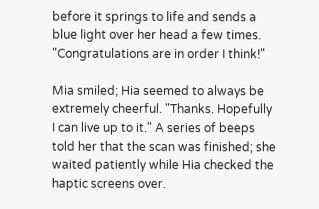before it springs to life and sends a blue light over her head a few times. "Congratulations are in order I think!"

Mia smiled; Hia seemed to always be extremely cheerful. "Thanks. Hopefully I can live up to it." A series of beeps told her that the scan was finished; she waited patiently while Hia checked the haptic screens over.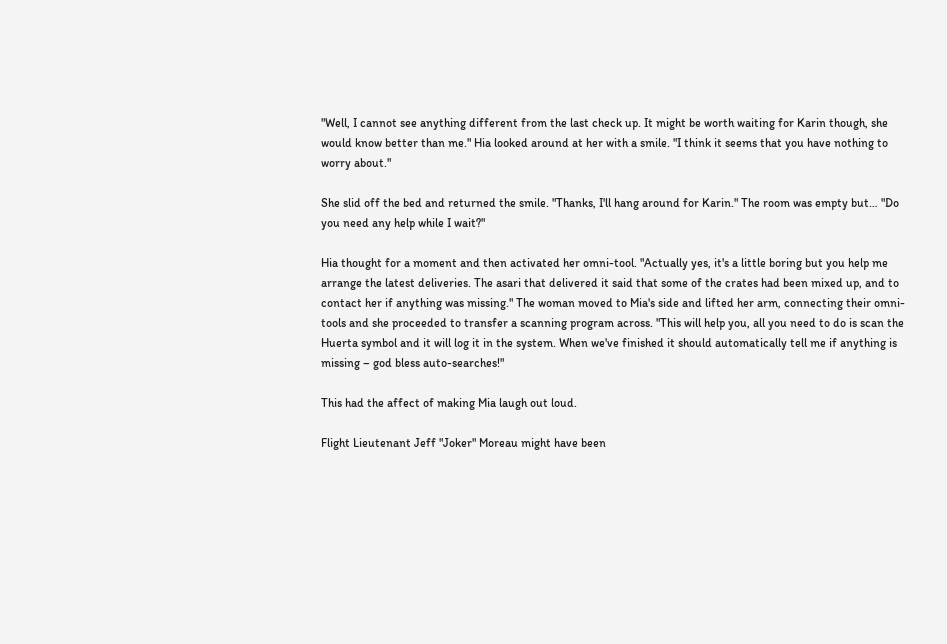"Well, I cannot see anything different from the last check up. It might be worth waiting for Karin though, she would know better than me." Hia looked around at her with a smile. "I think it seems that you have nothing to worry about."

She slid off the bed and returned the smile. "Thanks, I'll hang around for Karin." The room was empty but… "Do you need any help while I wait?"

Hia thought for a moment and then activated her omni-tool. "Actually yes, it's a little boring but you help me arrange the latest deliveries. The asari that delivered it said that some of the crates had been mixed up, and to contact her if anything was missing." The woman moved to Mia's side and lifted her arm, connecting their omni-tools and she proceeded to transfer a scanning program across. "This will help you, all you need to do is scan the Huerta symbol and it will log it in the system. When we've finished it should automatically tell me if anything is missing – god bless auto-searches!"

This had the affect of making Mia laugh out loud.

Flight Lieutenant Jeff "Joker" Moreau might have been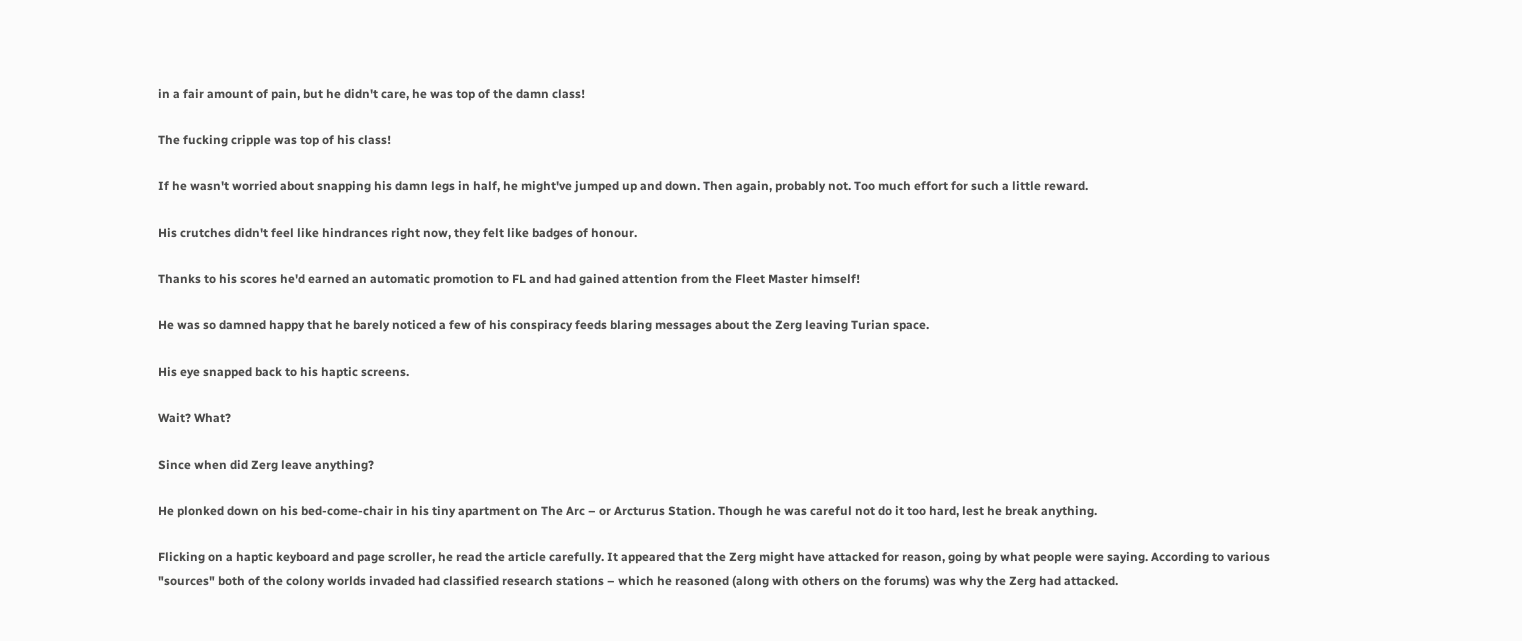in a fair amount of pain, but he didn't care, he was top of the damn class!

The fucking cripple was top of his class!

If he wasn't worried about snapping his damn legs in half, he might've jumped up and down. Then again, probably not. Too much effort for such a little reward.

His crutches didn't feel like hindrances right now, they felt like badges of honour.

Thanks to his scores he'd earned an automatic promotion to FL and had gained attention from the Fleet Master himself!

He was so damned happy that he barely noticed a few of his conspiracy feeds blaring messages about the Zerg leaving Turian space.

His eye snapped back to his haptic screens.

Wait? What?

Since when did Zerg leave anything?

He plonked down on his bed-come-chair in his tiny apartment on The Arc – or Arcturus Station. Though he was careful not do it too hard, lest he break anything.

Flicking on a haptic keyboard and page scroller, he read the article carefully. It appeared that the Zerg might have attacked for reason, going by what people were saying. According to various "sources" both of the colony worlds invaded had classified research stations – which he reasoned (along with others on the forums) was why the Zerg had attacked.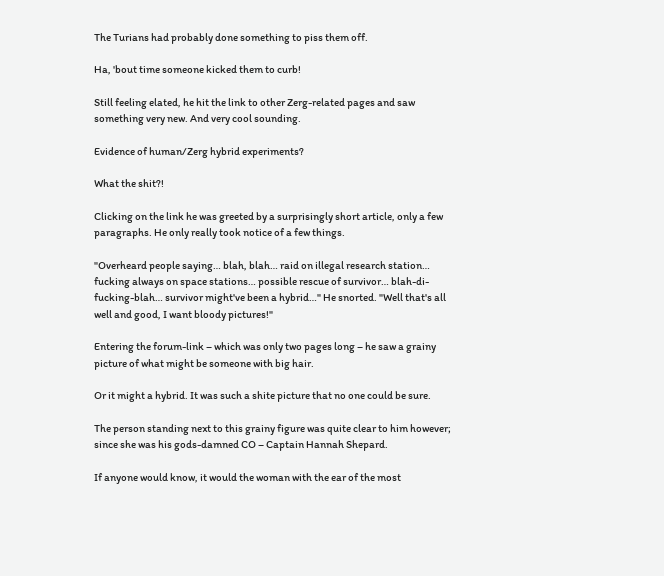The Turians had probably done something to piss them off.

Ha, 'bout time someone kicked them to curb!

Still feeling elated, he hit the link to other Zerg-related pages and saw something very new. And very cool sounding.

Evidence of human/Zerg hybrid experiments?

What the shit?!

Clicking on the link he was greeted by a surprisingly short article, only a few paragraphs. He only really took notice of a few things.

"Overheard people saying… blah, blah… raid on illegal research station… fucking always on space stations… possible rescue of survivor… blah-di-fucking-blah… survivor might've been a hybrid…" He snorted. "Well that's all well and good, I want bloody pictures!"

Entering the forum-link – which was only two pages long – he saw a grainy picture of what might be someone with big hair.

Or it might a hybrid. It was such a shite picture that no one could be sure.

The person standing next to this grainy figure was quite clear to him however; since she was his gods-damned CO – Captain Hannah Shepard.

If anyone would know, it would the woman with the ear of the most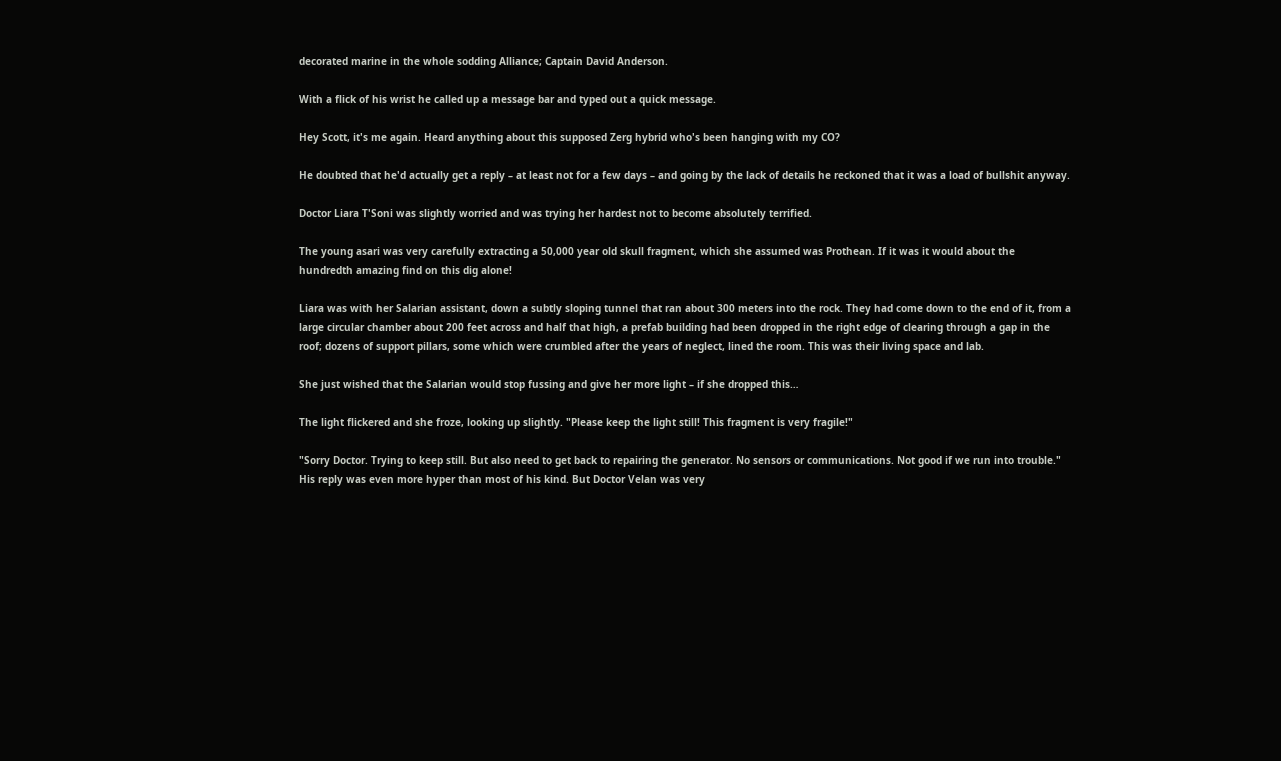decorated marine in the whole sodding Alliance; Captain David Anderson.

With a flick of his wrist he called up a message bar and typed out a quick message.

Hey Scott, it's me again. Heard anything about this supposed Zerg hybrid who's been hanging with my CO?

He doubted that he'd actually get a reply – at least not for a few days – and going by the lack of details he reckoned that it was a load of bullshit anyway.

Doctor Liara T'Soni was slightly worried and was trying her hardest not to become absolutely terrified.

The young asari was very carefully extracting a 50,000 year old skull fragment, which she assumed was Prothean. If it was it would about the hundredth amazing find on this dig alone!

Liara was with her Salarian assistant, down a subtly sloping tunnel that ran about 300 meters into the rock. They had come down to the end of it, from a large circular chamber about 200 feet across and half that high, a prefab building had been dropped in the right edge of clearing through a gap in the roof; dozens of support pillars, some which were crumbled after the years of neglect, lined the room. This was their living space and lab.

She just wished that the Salarian would stop fussing and give her more light – if she dropped this…

The light flickered and she froze, looking up slightly. "Please keep the light still! This fragment is very fragile!"

"Sorry Doctor. Trying to keep still. But also need to get back to repairing the generator. No sensors or communications. Not good if we run into trouble." His reply was even more hyper than most of his kind. But Doctor Velan was very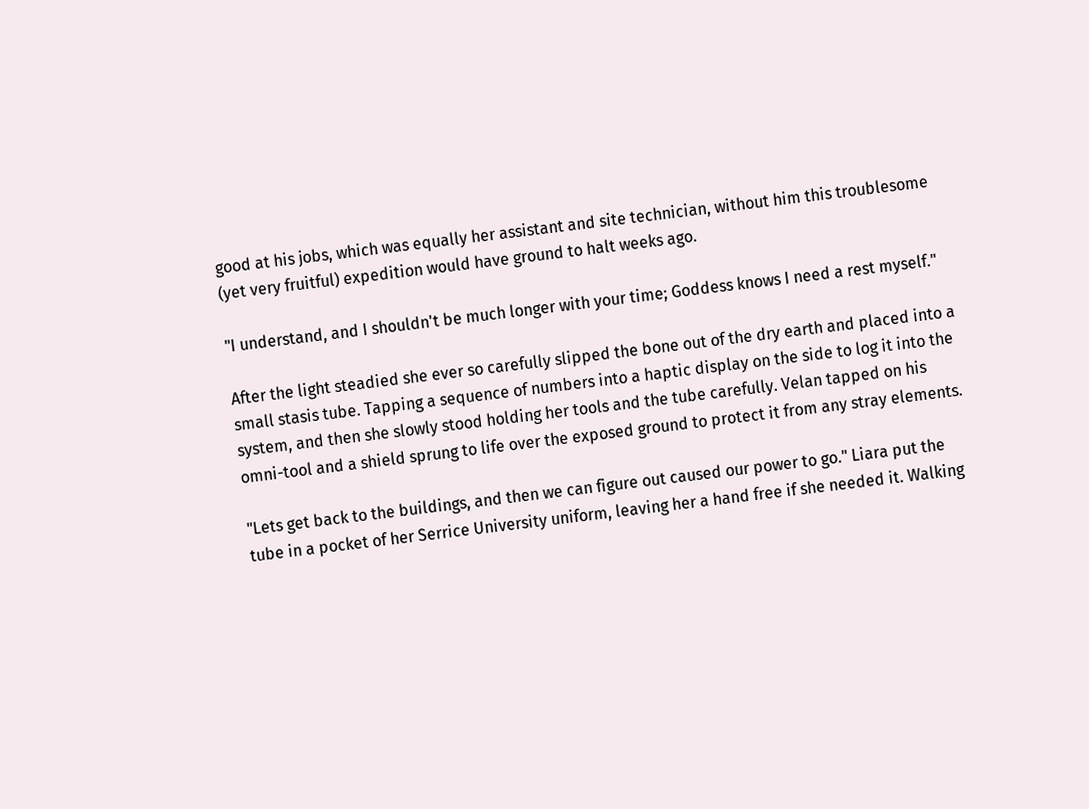good at his jobs, which was equally her assistant and site technician, without him this troublesome (yet very fruitful) expedition would have ground to halt weeks ago.

"I understand, and I shouldn't be much longer with your time; Goddess knows I need a rest myself."

After the light steadied she ever so carefully slipped the bone out of the dry earth and placed into a small stasis tube. Tapping a sequence of numbers into a haptic display on the side to log it into the system, and then she slowly stood holding her tools and the tube carefully. Velan tapped on his omni-tool and a shield sprung to life over the exposed ground to protect it from any stray elements.

"Lets get back to the buildings, and then we can figure out caused our power to go." Liara put the tube in a pocket of her Serrice University uniform, leaving her a hand free if she needed it. Walking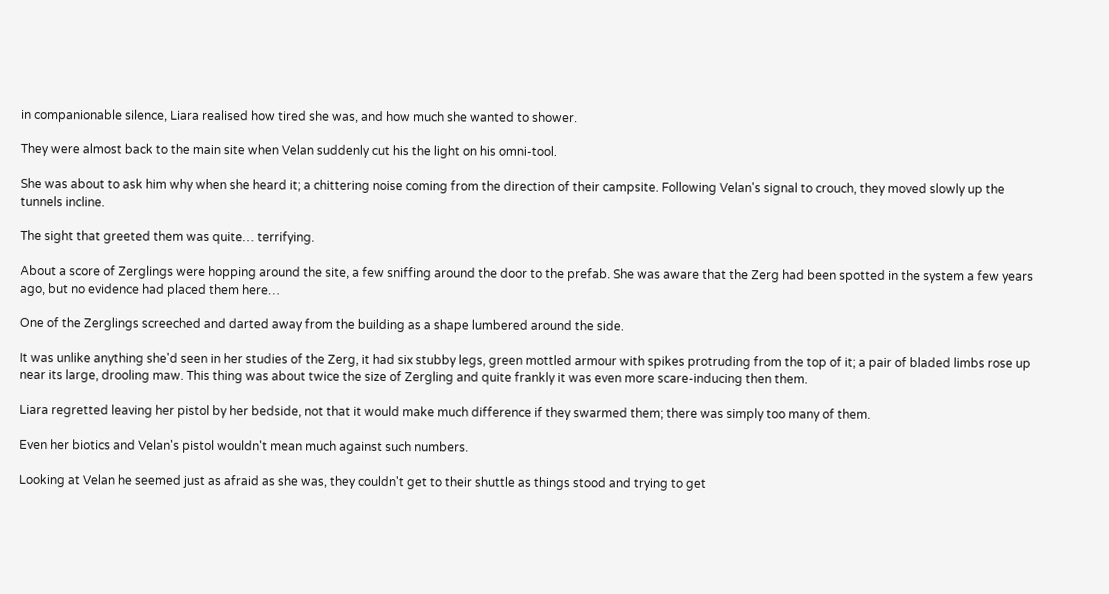in companionable silence, Liara realised how tired she was, and how much she wanted to shower.

They were almost back to the main site when Velan suddenly cut his the light on his omni-tool.

She was about to ask him why when she heard it; a chittering noise coming from the direction of their campsite. Following Velan's signal to crouch, they moved slowly up the tunnels incline.

The sight that greeted them was quite… terrifying.

About a score of Zerglings were hopping around the site, a few sniffing around the door to the prefab. She was aware that the Zerg had been spotted in the system a few years ago, but no evidence had placed them here…

One of the Zerglings screeched and darted away from the building as a shape lumbered around the side.

It was unlike anything she'd seen in her studies of the Zerg, it had six stubby legs, green mottled armour with spikes protruding from the top of it; a pair of bladed limbs rose up near its large, drooling maw. This thing was about twice the size of Zergling and quite frankly it was even more scare-inducing then them.

Liara regretted leaving her pistol by her bedside, not that it would make much difference if they swarmed them; there was simply too many of them.

Even her biotics and Velan's pistol wouldn't mean much against such numbers.

Looking at Velan he seemed just as afraid as she was, they couldn't get to their shuttle as things stood and trying to get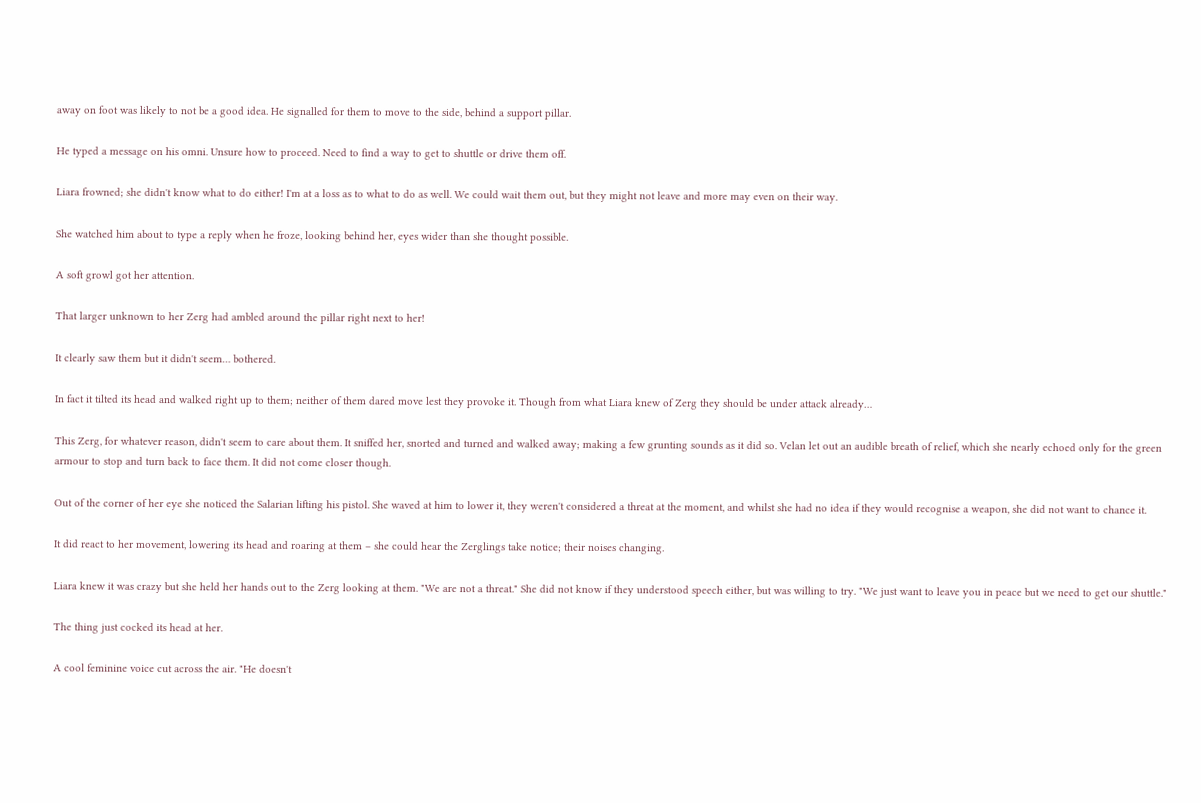away on foot was likely to not be a good idea. He signalled for them to move to the side, behind a support pillar.

He typed a message on his omni. Unsure how to proceed. Need to find a way to get to shuttle or drive them off.

Liara frowned; she didn't know what to do either! I'm at a loss as to what to do as well. We could wait them out, but they might not leave and more may even on their way.

She watched him about to type a reply when he froze, looking behind her, eyes wider than she thought possible.

A soft growl got her attention.

That larger unknown to her Zerg had ambled around the pillar right next to her!

It clearly saw them but it didn't seem… bothered.

In fact it tilted its head and walked right up to them; neither of them dared move lest they provoke it. Though from what Liara knew of Zerg they should be under attack already…

This Zerg, for whatever reason, didn't seem to care about them. It sniffed her, snorted and turned and walked away; making a few grunting sounds as it did so. Velan let out an audible breath of relief, which she nearly echoed only for the green armour to stop and turn back to face them. It did not come closer though.

Out of the corner of her eye she noticed the Salarian lifting his pistol. She waved at him to lower it, they weren't considered a threat at the moment, and whilst she had no idea if they would recognise a weapon, she did not want to chance it.

It did react to her movement, lowering its head and roaring at them – she could hear the Zerglings take notice; their noises changing.

Liara knew it was crazy but she held her hands out to the Zerg looking at them. "We are not a threat." She did not know if they understood speech either, but was willing to try. "We just want to leave you in peace but we need to get our shuttle."

The thing just cocked its head at her.

A cool feminine voice cut across the air. "He doesn't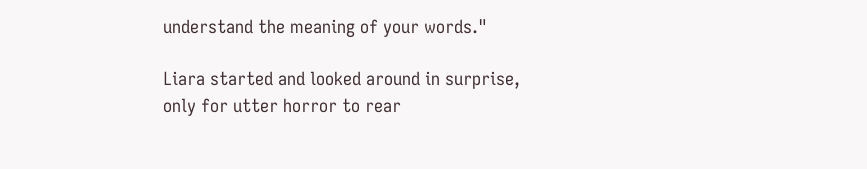understand the meaning of your words."

Liara started and looked around in surprise, only for utter horror to rear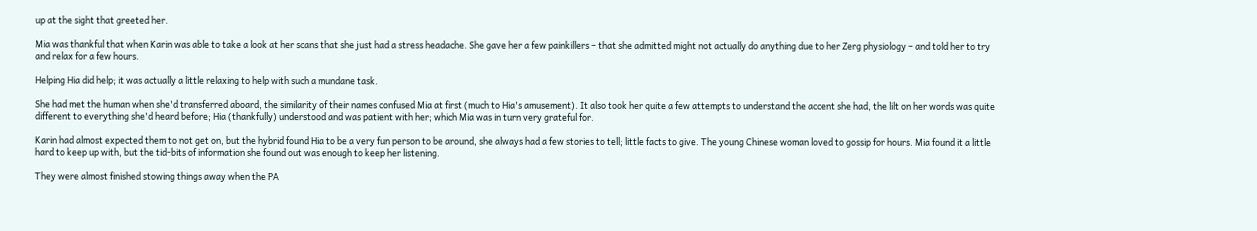up at the sight that greeted her.

Mia was thankful that when Karin was able to take a look at her scans that she just had a stress headache. She gave her a few painkillers – that she admitted might not actually do anything due to her Zerg physiology – and told her to try and relax for a few hours.

Helping Hia did help; it was actually a little relaxing to help with such a mundane task.

She had met the human when she'd transferred aboard, the similarity of their names confused Mia at first (much to Hia's amusement). It also took her quite a few attempts to understand the accent she had, the lilt on her words was quite different to everything she'd heard before; Hia (thankfully) understood and was patient with her; which Mia was in turn very grateful for.

Karin had almost expected them to not get on, but the hybrid found Hia to be a very fun person to be around, she always had a few stories to tell; little facts to give. The young Chinese woman loved to gossip for hours. Mia found it a little hard to keep up with, but the tid-bits of information she found out was enough to keep her listening.

They were almost finished stowing things away when the PA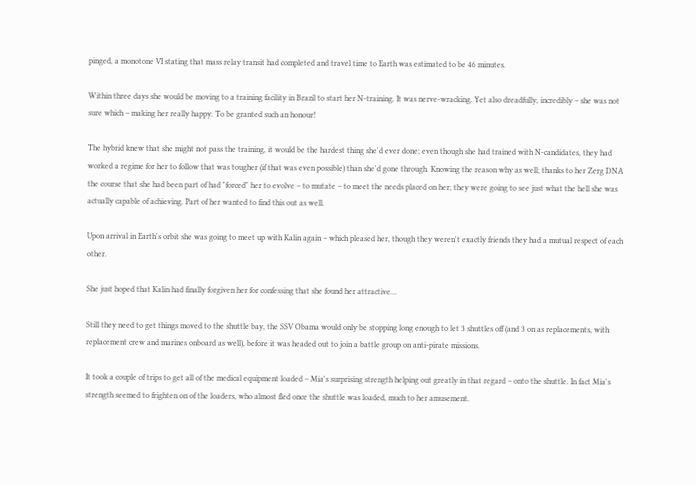pinged, a monotone VI stating that mass relay transit had completed and travel time to Earth was estimated to be 46 minutes.

Within three days she would be moving to a training facility in Brazil to start her N-training. It was nerve-wracking. Yet also dreadfully, incredibly – she was not sure which – making her really happy. To be granted such an honour!

The hybrid knew that she might not pass the training, it would be the hardest thing she'd ever done; even though she had trained with N-candidates, they had worked a regime for her to follow that was tougher (if that was even possible) than she'd gone through. Knowing the reason why as well; thanks to her Zerg DNA the course that she had been part of had "forced" her to evolve – to mutate – to meet the needs placed on her; they were going to see just what the hell she was actually capable of achieving. Part of her wanted to find this out as well.

Upon arrival in Earth's orbit she was going to meet up with Kalin again – which pleased her, though they weren't exactly friends they had a mutual respect of each other.

She just hoped that Kalin had finally forgiven her for confessing that she found her attractive…

Still they need to get things moved to the shuttle bay, the SSV Obama would only be stopping long enough to let 3 shuttles off (and 3 on as replacements, with replacement crew and marines onboard as well), before it was headed out to join a battle group on anti-pirate missions.

It took a couple of trips to get all of the medical equipment loaded – Mia's surprising strength helping out greatly in that regard – onto the shuttle. In fact Mia's strength seemed to frighten on of the loaders, who almost fled once the shuttle was loaded, much to her amusement.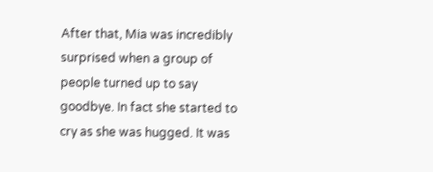After that, Mia was incredibly surprised when a group of people turned up to say goodbye. In fact she started to cry as she was hugged. It was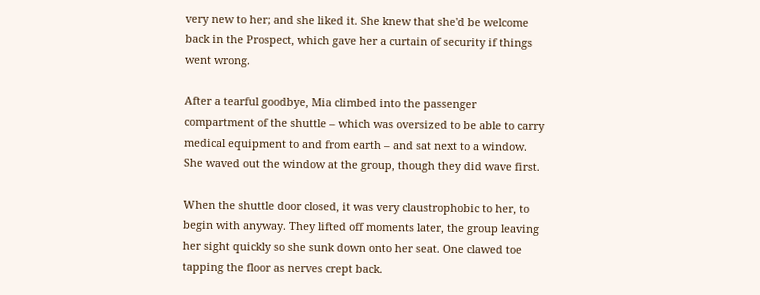very new to her; and she liked it. She knew that she'd be welcome back in the Prospect, which gave her a curtain of security if things went wrong.

After a tearful goodbye, Mia climbed into the passenger compartment of the shuttle – which was oversized to be able to carry medical equipment to and from earth – and sat next to a window. She waved out the window at the group, though they did wave first.

When the shuttle door closed, it was very claustrophobic to her, to begin with anyway. They lifted off moments later, the group leaving her sight quickly so she sunk down onto her seat. One clawed toe tapping the floor as nerves crept back.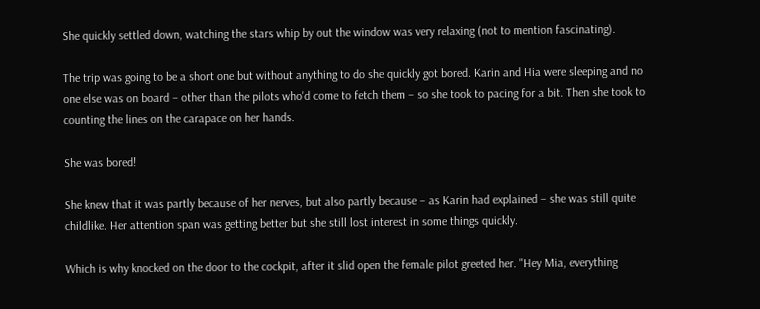She quickly settled down, watching the stars whip by out the window was very relaxing (not to mention fascinating).

The trip was going to be a short one but without anything to do she quickly got bored. Karin and Hia were sleeping and no one else was on board – other than the pilots who'd come to fetch them – so she took to pacing for a bit. Then she took to counting the lines on the carapace on her hands.

She was bored!

She knew that it was partly because of her nerves, but also partly because – as Karin had explained – she was still quite childlike. Her attention span was getting better but she still lost interest in some things quickly.

Which is why knocked on the door to the cockpit, after it slid open the female pilot greeted her. "Hey Mia, everything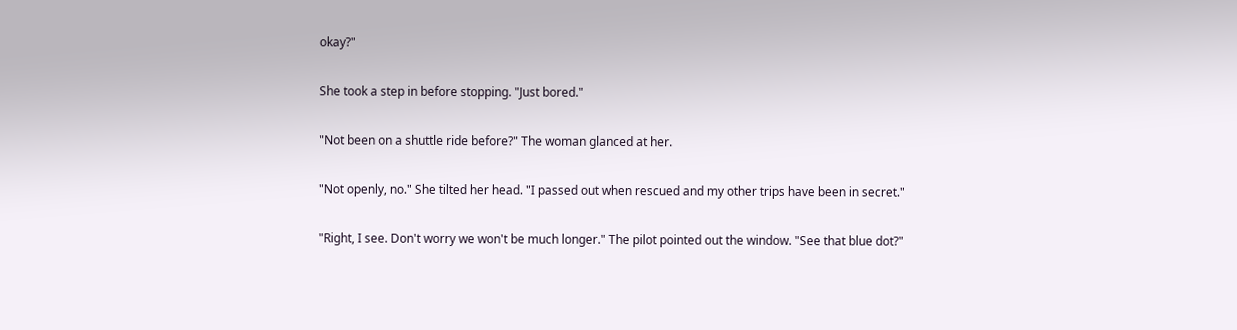okay?"

She took a step in before stopping. "Just bored."

"Not been on a shuttle ride before?" The woman glanced at her.

"Not openly, no." She tilted her head. "I passed out when rescued and my other trips have been in secret."

"Right, I see. Don't worry we won't be much longer." The pilot pointed out the window. "See that blue dot?"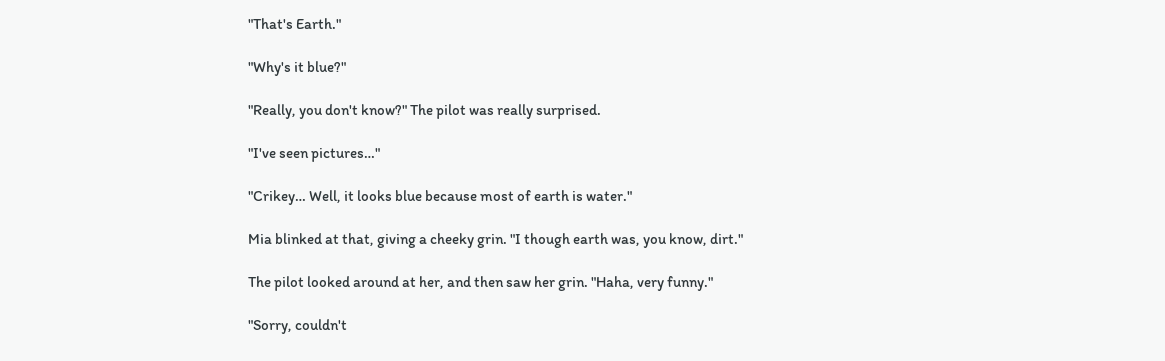"That's Earth."

"Why's it blue?"

"Really, you don't know?" The pilot was really surprised.

"I've seen pictures…"

"Crikey… Well, it looks blue because most of earth is water."

Mia blinked at that, giving a cheeky grin. "I though earth was, you know, dirt."

The pilot looked around at her, and then saw her grin. "Haha, very funny."

"Sorry, couldn't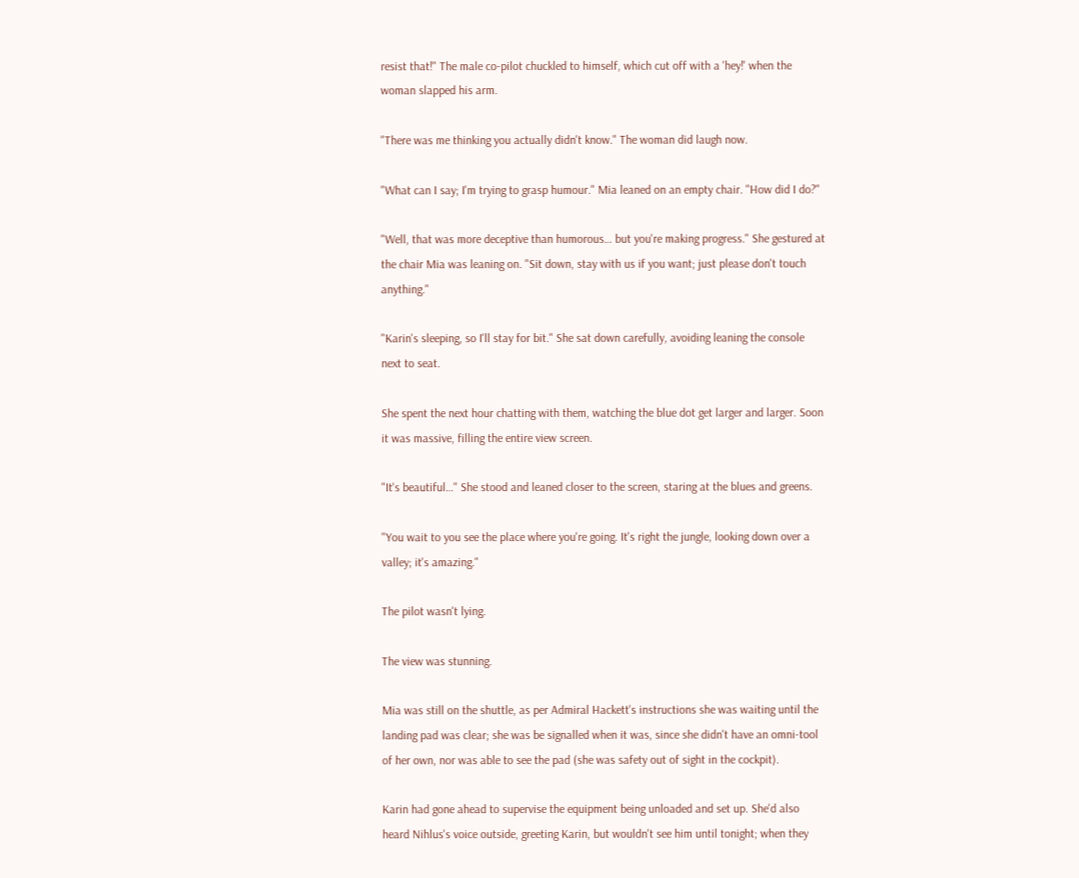resist that!" The male co-pilot chuckled to himself, which cut off with a 'hey!' when the woman slapped his arm.

"There was me thinking you actually didn't know." The woman did laugh now.

"What can I say; I'm trying to grasp humour." Mia leaned on an empty chair. "How did I do?"

"Well, that was more deceptive than humorous… but you're making progress." She gestured at the chair Mia was leaning on. "Sit down, stay with us if you want; just please don't touch anything."

"Karin's sleeping, so I'll stay for bit." She sat down carefully, avoiding leaning the console next to seat.

She spent the next hour chatting with them, watching the blue dot get larger and larger. Soon it was massive, filling the entire view screen.

"It's beautiful…" She stood and leaned closer to the screen, staring at the blues and greens.

"You wait to you see the place where you're going. It's right the jungle, looking down over a valley; it's amazing."

The pilot wasn't lying.

The view was stunning.

Mia was still on the shuttle, as per Admiral Hackett's instructions she was waiting until the landing pad was clear; she was be signalled when it was, since she didn't have an omni-tool of her own, nor was able to see the pad (she was safety out of sight in the cockpit).

Karin had gone ahead to supervise the equipment being unloaded and set up. She'd also heard Nihlus's voice outside, greeting Karin, but wouldn't see him until tonight; when they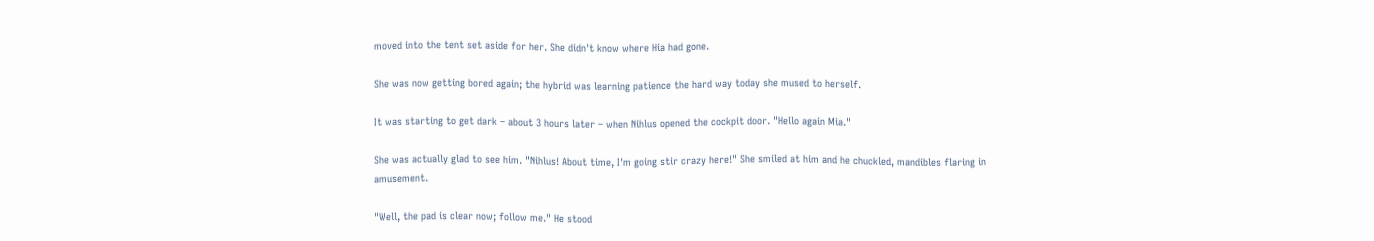moved into the tent set aside for her. She didn't know where Hia had gone.

She was now getting bored again; the hybrid was learning patience the hard way today she mused to herself.

It was starting to get dark – about 3 hours later – when Nihlus opened the cockpit door. "Hello again Mia."

She was actually glad to see him. "Nihlus! About time, I'm going stir crazy here!" She smiled at him and he chuckled, mandibles flaring in amusement.

"Well, the pad is clear now; follow me." He stood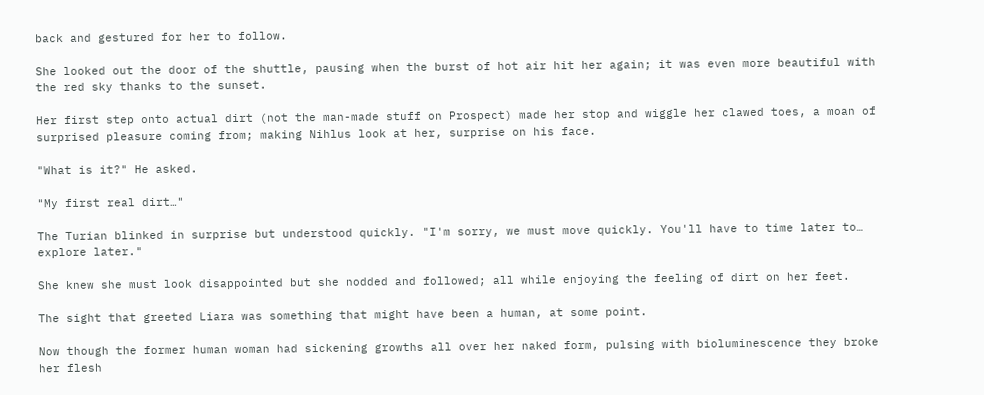back and gestured for her to follow.

She looked out the door of the shuttle, pausing when the burst of hot air hit her again; it was even more beautiful with the red sky thanks to the sunset.

Her first step onto actual dirt (not the man-made stuff on Prospect) made her stop and wiggle her clawed toes, a moan of surprised pleasure coming from; making Nihlus look at her, surprise on his face.

"What is it?" He asked.

"My first real dirt…"

The Turian blinked in surprise but understood quickly. "I'm sorry, we must move quickly. You'll have to time later to… explore later."

She knew she must look disappointed but she nodded and followed; all while enjoying the feeling of dirt on her feet.

The sight that greeted Liara was something that might have been a human, at some point.

Now though the former human woman had sickening growths all over her naked form, pulsing with bioluminescence they broke her flesh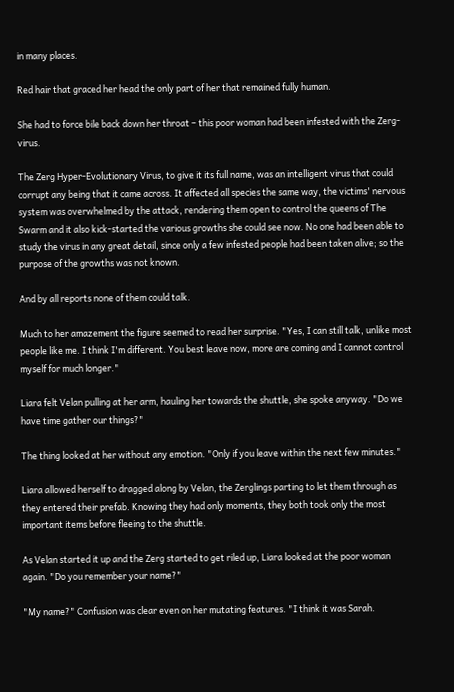in many places.

Red hair that graced her head the only part of her that remained fully human.

She had to force bile back down her throat – this poor woman had been infested with the Zerg-virus.

The Zerg Hyper-Evolutionary Virus, to give it its full name, was an intelligent virus that could corrupt any being that it came across. It affected all species the same way, the victims' nervous system was overwhelmed by the attack, rendering them open to control the queens of The Swarm and it also kick-started the various growths she could see now. No one had been able to study the virus in any great detail, since only a few infested people had been taken alive; so the purpose of the growths was not known.

And by all reports none of them could talk.

Much to her amazement the figure seemed to read her surprise. "Yes, I can still talk, unlike most people like me. I think I'm different. You best leave now, more are coming and I cannot control myself for much longer."

Liara felt Velan pulling at her arm, hauling her towards the shuttle, she spoke anyway. "Do we have time gather our things?"

The thing looked at her without any emotion. "Only if you leave within the next few minutes."

Liara allowed herself to dragged along by Velan, the Zerglings parting to let them through as they entered their prefab. Knowing they had only moments, they both took only the most important items before fleeing to the shuttle.

As Velan started it up and the Zerg started to get riled up, Liara looked at the poor woman again. "Do you remember your name?"

"My name?" Confusion was clear even on her mutating features. "I think it was Sarah.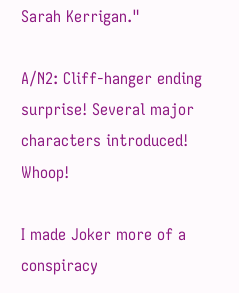Sarah Kerrigan."

A/N2: Cliff-hanger ending surprise! Several major characters introduced! Whoop!

I made Joker more of a conspiracy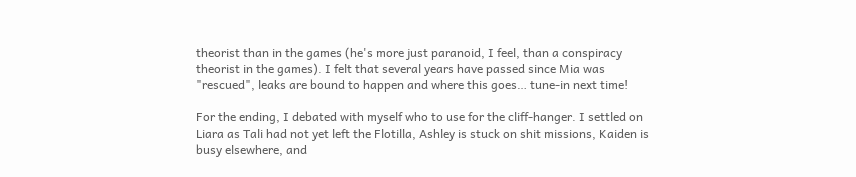theorist than in the games (he's more just paranoid, I feel, than a conspiracy theorist in the games). I felt that several years have passed since Mia was "rescued", leaks are bound to happen and where this goes… tune-in next time!

For the ending, I debated with myself who to use for the cliff-hanger. I settled on Liara as Tali had not yet left the Flotilla, Ashley is stuck on shit missions, Kaiden is busy elsewhere, and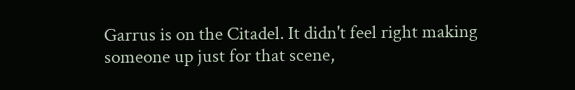Garrus is on the Citadel. It didn't feel right making someone up just for that scene,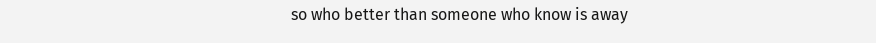so who better than someone who know is away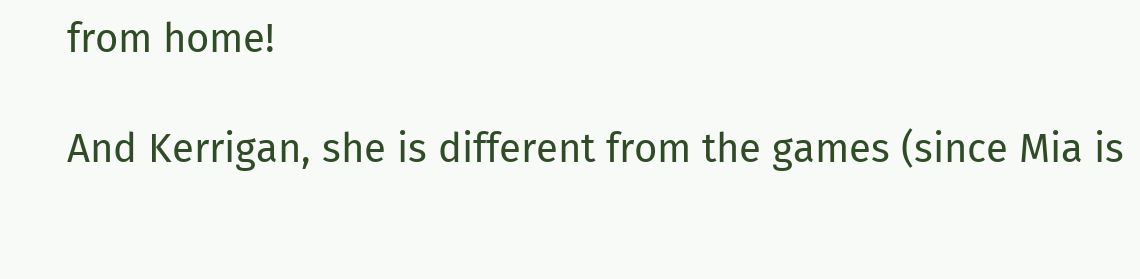from home!

And Kerrigan, she is different from the games (since Mia is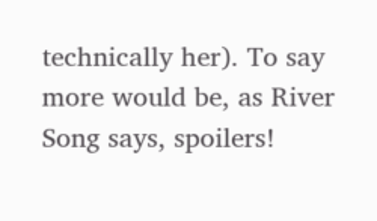technically her). To say more would be, as River Song says, spoilers!